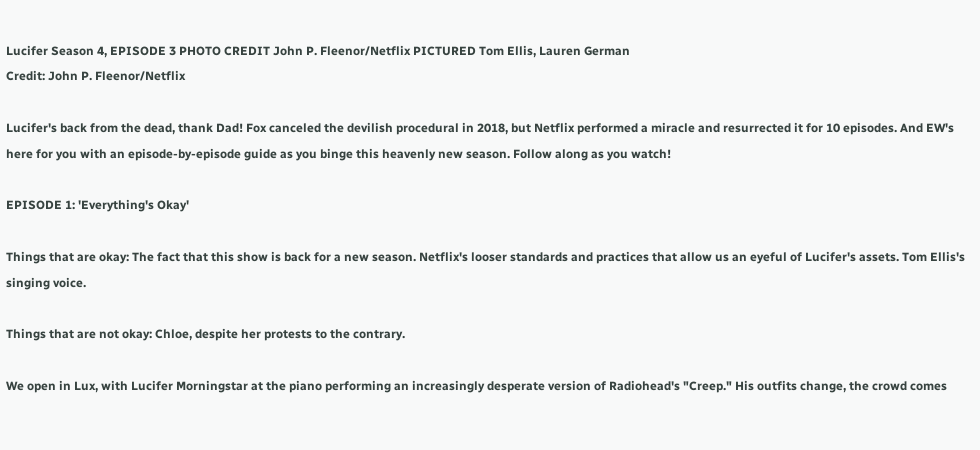Lucifer Season 4, EPISODE 3 PHOTO CREDIT John P. Fleenor/Netflix PICTURED Tom Ellis, Lauren German
Credit: John P. Fleenor/Netflix

Lucifer's back from the dead, thank Dad! Fox canceled the devilish procedural in 2018, but Netflix performed a miracle and resurrected it for 10 episodes. And EW's here for you with an episode-by-episode guide as you binge this heavenly new season. Follow along as you watch!

EPISODE 1: 'Everything's Okay'

Things that are okay: The fact that this show is back for a new season. Netflix's looser standards and practices that allow us an eyeful of Lucifer's assets. Tom Ellis's singing voice.

Things that are not okay: Chloe, despite her protests to the contrary.

We open in Lux, with Lucifer Morningstar at the piano performing an increasingly desperate version of Radiohead's "Creep." His outfits change, the crowd comes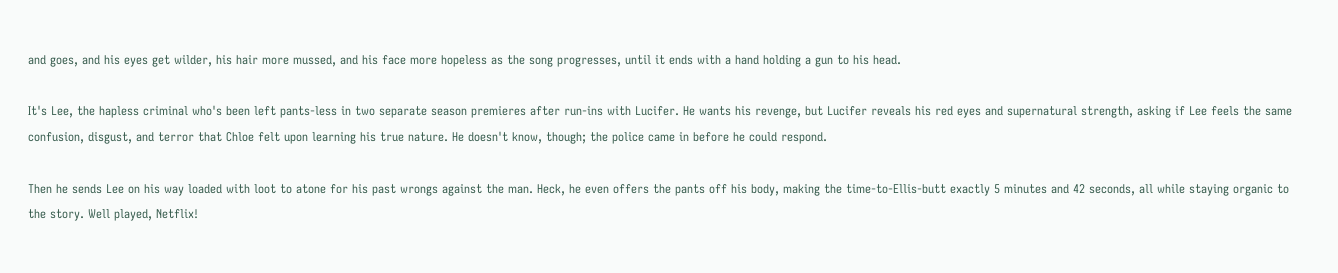and goes, and his eyes get wilder, his hair more mussed, and his face more hopeless as the song progresses, until it ends with a hand holding a gun to his head.

It's Lee, the hapless criminal who's been left pants-less in two separate season premieres after run-ins with Lucifer. He wants his revenge, but Lucifer reveals his red eyes and supernatural strength, asking if Lee feels the same confusion, disgust, and terror that Chloe felt upon learning his true nature. He doesn't know, though; the police came in before he could respond.

Then he sends Lee on his way loaded with loot to atone for his past wrongs against the man. Heck, he even offers the pants off his body, making the time-to-Ellis-butt exactly 5 minutes and 42 seconds, all while staying organic to the story. Well played, Netflix!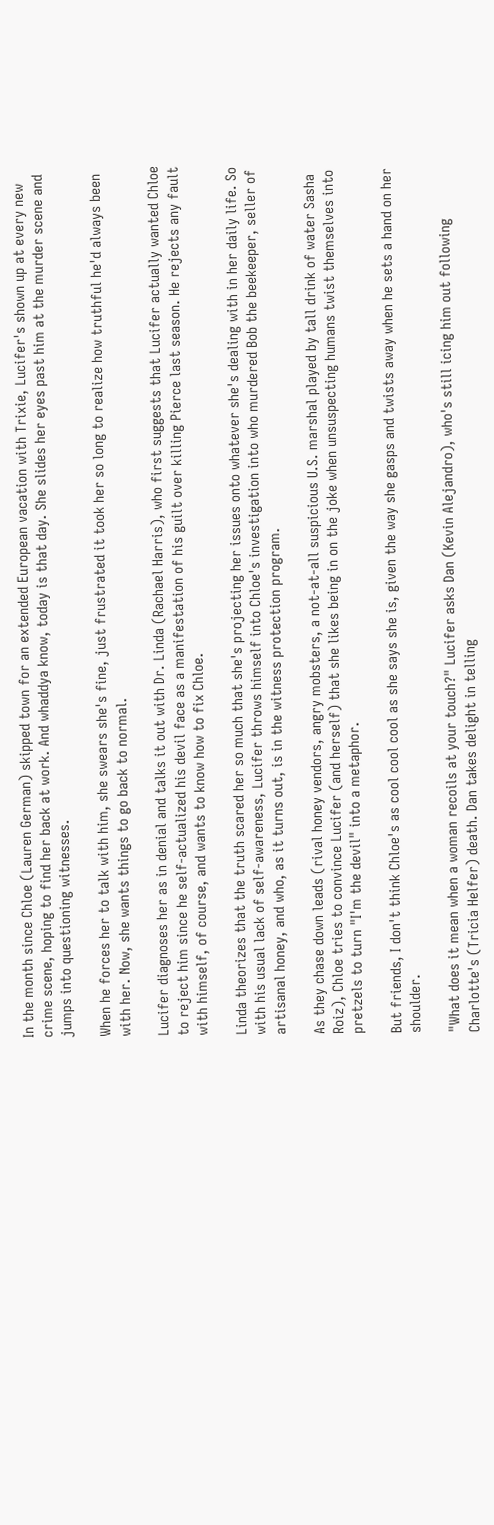In the month since Chloe (Lauren German) skipped town for an extended European vacation with Trixie, Lucifer's shown up at every new crime scene, hoping to find her back at work. And whaddya know, today is that day. She slides her eyes past him at the murder scene and jumps into questioning witnesses.

When he forces her to talk with him, she swears she's fine, just frustrated it took her so long to realize how truthful he'd always been with her. Now, she wants things to go back to normal.

Lucifer diagnoses her as in denial and talks it out with Dr. Linda (Rachael Harris), who first suggests that Lucifer actually wanted Chloe to reject him since he self-actualized his devil face as a manifestation of his guilt over killing Pierce last season. He rejects any fault with himself, of course, and wants to know how to fix Chloe.

Linda theorizes that the truth scared her so much that she's projecting her issues onto whatever she's dealing with in her daily life. So with his usual lack of self-awareness, Lucifer throws himself into Chloe's investigation into who murdered Bob the beekeeper, seller of artisanal honey, and who, as it turns out, is in the witness protection program.

As they chase down leads (rival honey vendors, angry mobsters, a not-at-all suspicious U.S. marshal played by tall drink of water Sasha Roiz), Chloe tries to convince Lucifer (and herself) that she likes being in on the joke when unsuspecting humans twist themselves into pretzels to turn "I'm the devil" into a metaphor.

But friends, I don't think Chloe's as cool cool cool as she says she is, given the way she gasps and twists away when he sets a hand on her shoulder.

"What does it mean when a woman recoils at your touch?" Lucifer asks Dan (Kevin Alejandro), who's still icing him out following Charlotte's (Tricia Helfer) death. Dan takes delight in telling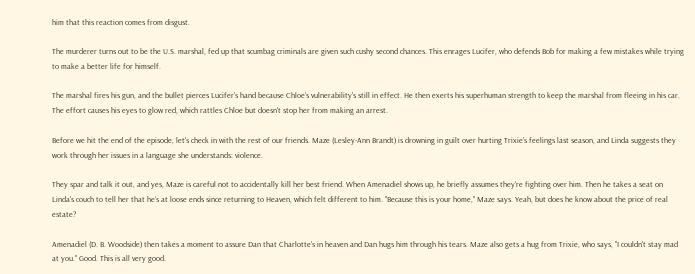him that this reaction comes from disgust.

The murderer turns out to be the U.S. marshal, fed up that scumbag criminals are given such cushy second chances. This enrages Lucifer, who defends Bob for making a few mistakes while trying to make a better life for himself.

The marshal fires his gun, and the bullet pierces Lucifer's hand because Chloe's vulnerability's still in effect. He then exerts his superhuman strength to keep the marshal from fleeing in his car. The effort causes his eyes to glow red, which rattles Chloe but doesn't stop her from making an arrest.

Before we hit the end of the episode, let's check in with the rest of our friends. Maze (Lesley-Ann Brandt) is drowning in guilt over hurting Trixie's feelings last season, and Linda suggests they work through her issues in a language she understands: violence.

They spar and talk it out, and yes, Maze is careful not to accidentally kill her best friend. When Amenadiel shows up, he briefly assumes they're fighting over him. Then he takes a seat on Linda's couch to tell her that he's at loose ends since returning to Heaven, which felt different to him. "Because this is your home," Maze says. Yeah, but does he know about the price of real estate?

Amenadiel (D. B. Woodside) then takes a moment to assure Dan that Charlotte's in heaven and Dan hugs him through his tears. Maze also gets a hug from Trixie, who says, "I couldn't stay mad at you." Good. This is all very good.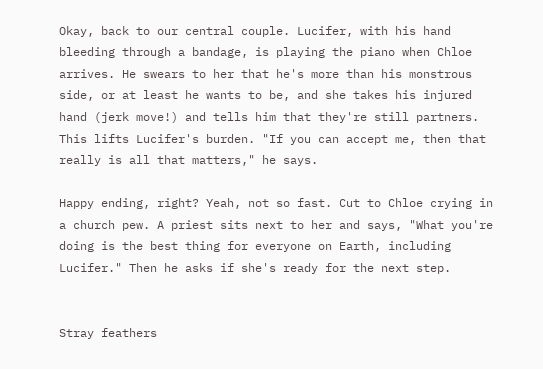Okay, back to our central couple. Lucifer, with his hand bleeding through a bandage, is playing the piano when Chloe arrives. He swears to her that he's more than his monstrous side, or at least he wants to be, and she takes his injured hand (jerk move!) and tells him that they're still partners. This lifts Lucifer's burden. "If you can accept me, then that really is all that matters," he says.

Happy ending, right? Yeah, not so fast. Cut to Chloe crying in a church pew. A priest sits next to her and says, "What you're doing is the best thing for everyone on Earth, including Lucifer." Then he asks if she's ready for the next step.


Stray feathers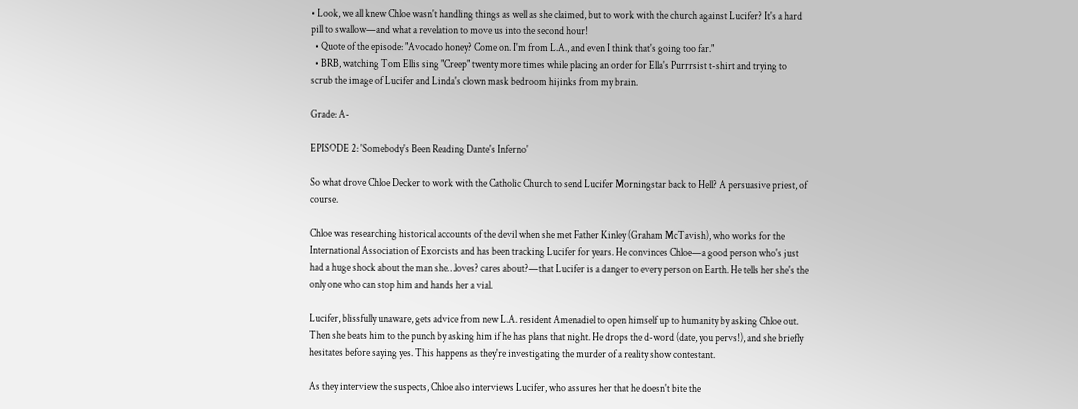• Look, we all knew Chloe wasn't handling things as well as she claimed, but to work with the church against Lucifer? It's a hard pill to swallow—and what a revelation to move us into the second hour!
  • Quote of the episode: "Avocado honey? Come on. I'm from L.A., and even I think that's going too far."
  • BRB, watching Tom Ellis sing "Creep" twenty more times while placing an order for Ella's Purrrsist t-shirt and trying to scrub the image of Lucifer and Linda's clown mask bedroom hijinks from my brain.

Grade: A-

EPISODE 2: 'Somebody's Been Reading Dante's Inferno'

So what drove Chloe Decker to work with the Catholic Church to send Lucifer Morningstar back to Hell? A persuasive priest, of course.

Chloe was researching historical accounts of the devil when she met Father Kinley (Graham McTavish), who works for the International Association of Exorcists and has been tracking Lucifer for years. He convinces Chloe—a good person who's just had a huge shock about the man she…loves? cares about?—that Lucifer is a danger to every person on Earth. He tells her she's the only one who can stop him and hands her a vial.

Lucifer, blissfully unaware, gets advice from new L.A. resident Amenadiel to open himself up to humanity by asking Chloe out. Then she beats him to the punch by asking him if he has plans that night. He drops the d-word (date, you pervs!), and she briefly hesitates before saying yes. This happens as they're investigating the murder of a reality show contestant.

As they interview the suspects, Chloe also interviews Lucifer, who assures her that he doesn't bite the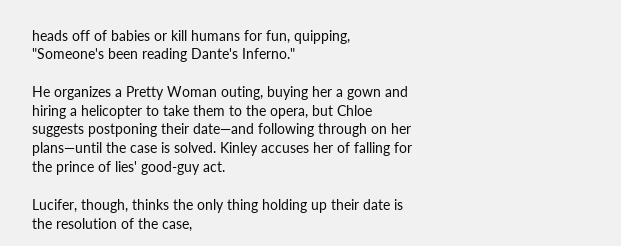heads off of babies or kill humans for fun, quipping, "Someone's been reading Dante's Inferno."

He organizes a Pretty Woman outing, buying her a gown and hiring a helicopter to take them to the opera, but Chloe suggests postponing their date—and following through on her plans—until the case is solved. Kinley accuses her of falling for the prince of lies' good-guy act.

Lucifer, though, thinks the only thing holding up their date is the resolution of the case,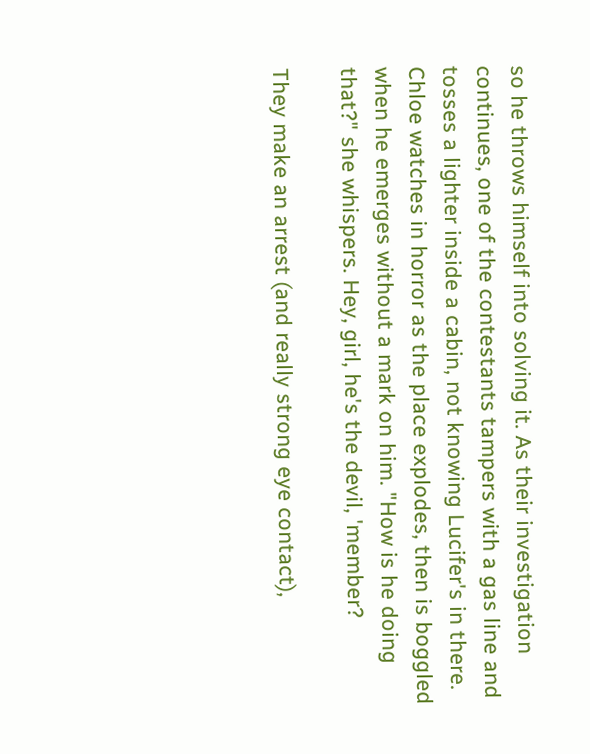so he throws himself into solving it. As their investigation continues, one of the contestants tampers with a gas line and tosses a lighter inside a cabin, not knowing Lucifer's in there. Chloe watches in horror as the place explodes, then is boggled when he emerges without a mark on him. "How is he doing that?" she whispers. Hey, girl, he's the devil, 'member?

They make an arrest (and really strong eye contact),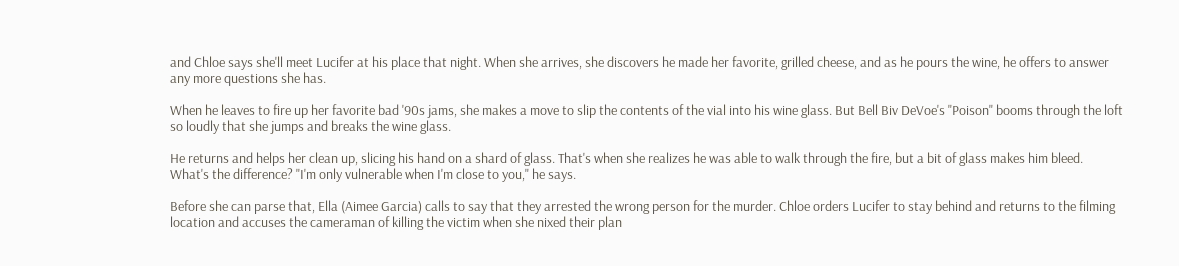and Chloe says she'll meet Lucifer at his place that night. When she arrives, she discovers he made her favorite, grilled cheese, and as he pours the wine, he offers to answer any more questions she has.

When he leaves to fire up her favorite bad '90s jams, she makes a move to slip the contents of the vial into his wine glass. But Bell Biv DeVoe's "Poison" booms through the loft so loudly that she jumps and breaks the wine glass.

He returns and helps her clean up, slicing his hand on a shard of glass. That's when she realizes he was able to walk through the fire, but a bit of glass makes him bleed. What's the difference? "I'm only vulnerable when I'm close to you," he says.

Before she can parse that, Ella (Aimee Garcia) calls to say that they arrested the wrong person for the murder. Chloe orders Lucifer to stay behind and returns to the filming location and accuses the cameraman of killing the victim when she nixed their plan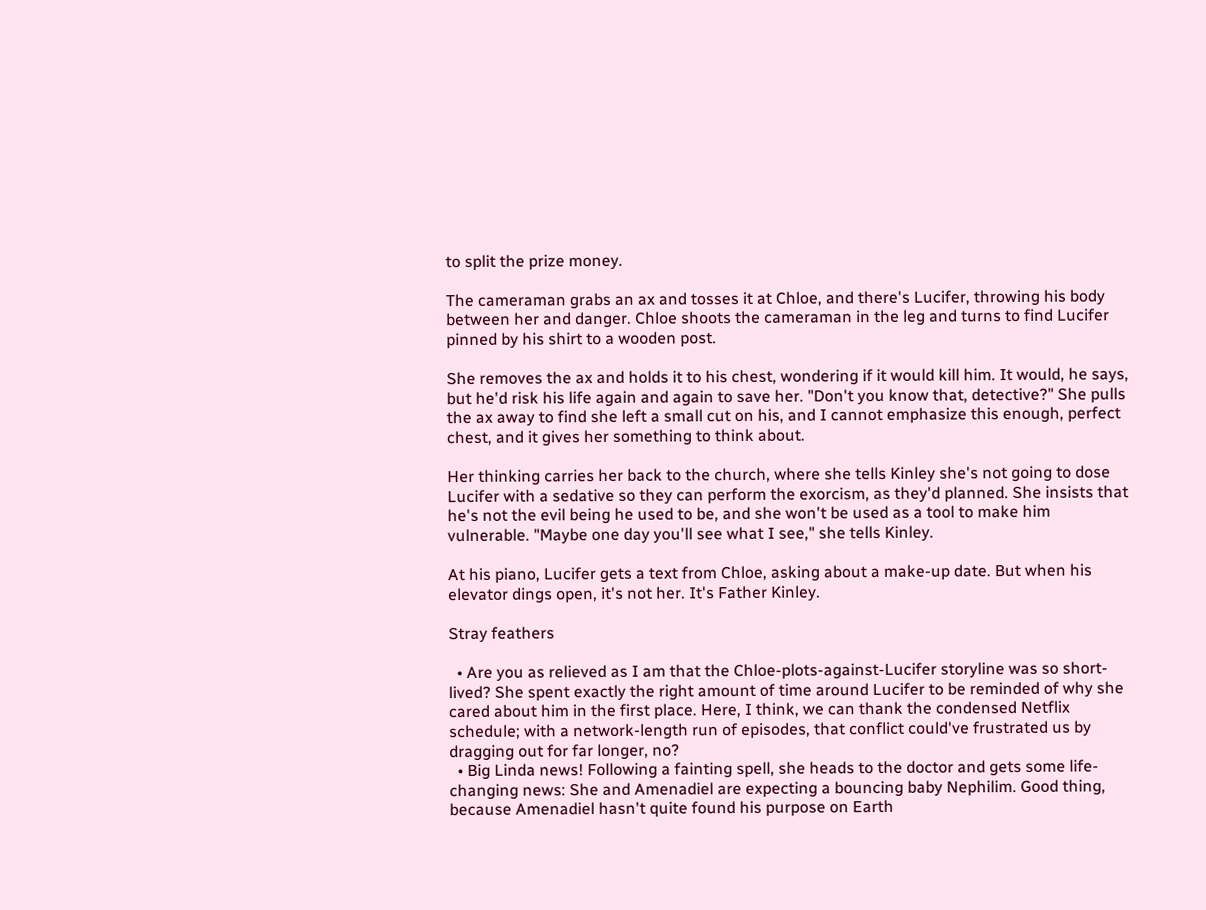to split the prize money.

The cameraman grabs an ax and tosses it at Chloe, and there's Lucifer, throwing his body between her and danger. Chloe shoots the cameraman in the leg and turns to find Lucifer pinned by his shirt to a wooden post.

She removes the ax and holds it to his chest, wondering if it would kill him. It would, he says, but he'd risk his life again and again to save her. "Don't you know that, detective?" She pulls the ax away to find she left a small cut on his, and I cannot emphasize this enough, perfect chest, and it gives her something to think about.

Her thinking carries her back to the church, where she tells Kinley she's not going to dose Lucifer with a sedative so they can perform the exorcism, as they'd planned. She insists that he's not the evil being he used to be, and she won't be used as a tool to make him vulnerable. "Maybe one day you'll see what I see," she tells Kinley.

At his piano, Lucifer gets a text from Chloe, asking about a make-up date. But when his elevator dings open, it's not her. It's Father Kinley.

Stray feathers

  • Are you as relieved as I am that the Chloe-plots-against-Lucifer storyline was so short-lived? She spent exactly the right amount of time around Lucifer to be reminded of why she cared about him in the first place. Here, I think, we can thank the condensed Netflix schedule; with a network-length run of episodes, that conflict could've frustrated us by dragging out for far longer, no?
  • Big Linda news! Following a fainting spell, she heads to the doctor and gets some life-changing news: She and Amenadiel are expecting a bouncing baby Nephilim. Good thing, because Amenadiel hasn't quite found his purpose on Earth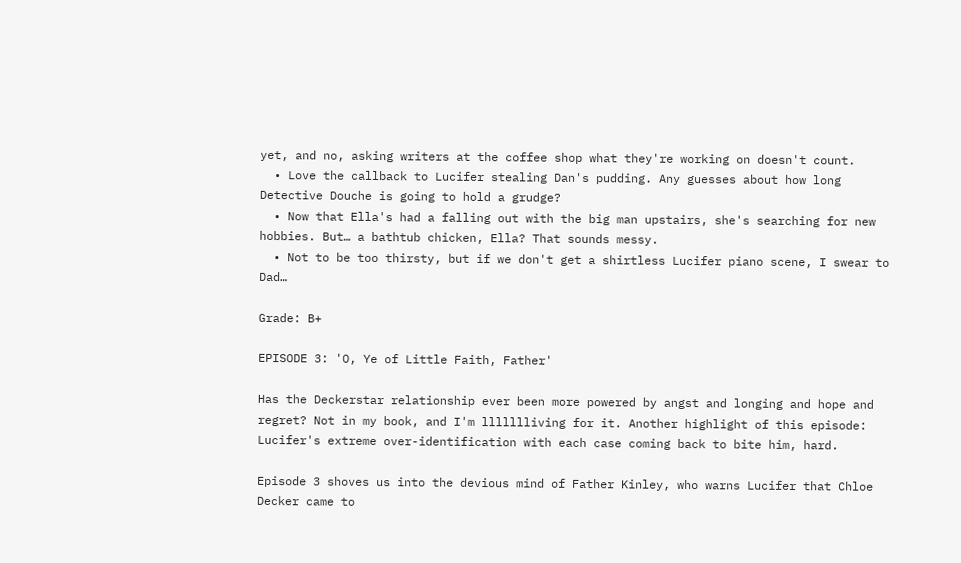yet, and no, asking writers at the coffee shop what they're working on doesn't count.
  • Love the callback to Lucifer stealing Dan's pudding. Any guesses about how long Detective Douche is going to hold a grudge?
  • Now that Ella's had a falling out with the big man upstairs, she's searching for new hobbies. But… a bathtub chicken, Ella? That sounds messy.
  • Not to be too thirsty, but if we don't get a shirtless Lucifer piano scene, I swear to Dad…

Grade: B+

EPISODE 3: 'O, Ye of Little Faith, Father'

Has the Deckerstar relationship ever been more powered by angst and longing and hope and regret? Not in my book, and I'm llllllliving for it. Another highlight of this episode: Lucifer's extreme over-identification with each case coming back to bite him, hard.

Episode 3 shoves us into the devious mind of Father Kinley, who warns Lucifer that Chloe Decker came to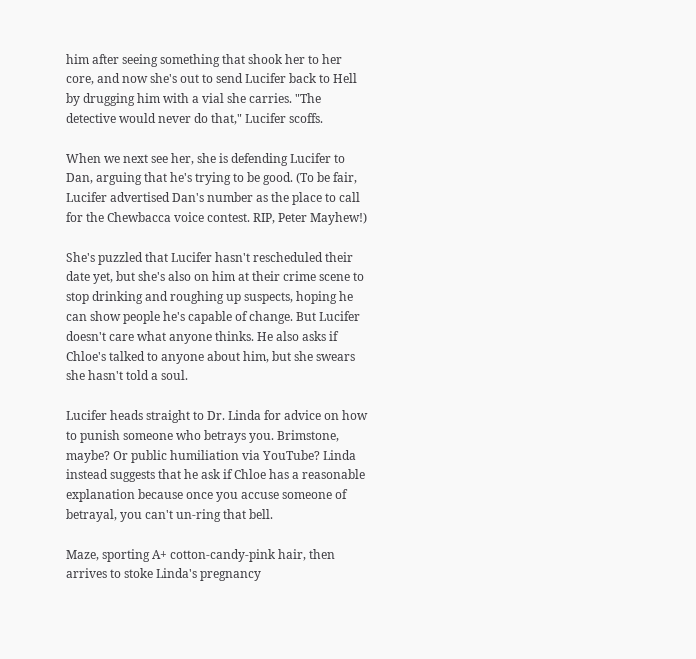him after seeing something that shook her to her core, and now she's out to send Lucifer back to Hell by drugging him with a vial she carries. "The detective would never do that," Lucifer scoffs.

When we next see her, she is defending Lucifer to Dan, arguing that he's trying to be good. (To be fair, Lucifer advertised Dan's number as the place to call for the Chewbacca voice contest. RIP, Peter Mayhew!)

She's puzzled that Lucifer hasn't rescheduled their date yet, but she's also on him at their crime scene to stop drinking and roughing up suspects, hoping he can show people he's capable of change. But Lucifer doesn't care what anyone thinks. He also asks if Chloe's talked to anyone about him, but she swears she hasn't told a soul.

Lucifer heads straight to Dr. Linda for advice on how to punish someone who betrays you. Brimstone, maybe? Or public humiliation via YouTube? Linda instead suggests that he ask if Chloe has a reasonable explanation because once you accuse someone of betrayal, you can't un-ring that bell.

Maze, sporting A+ cotton-candy-pink hair, then arrives to stoke Linda's pregnancy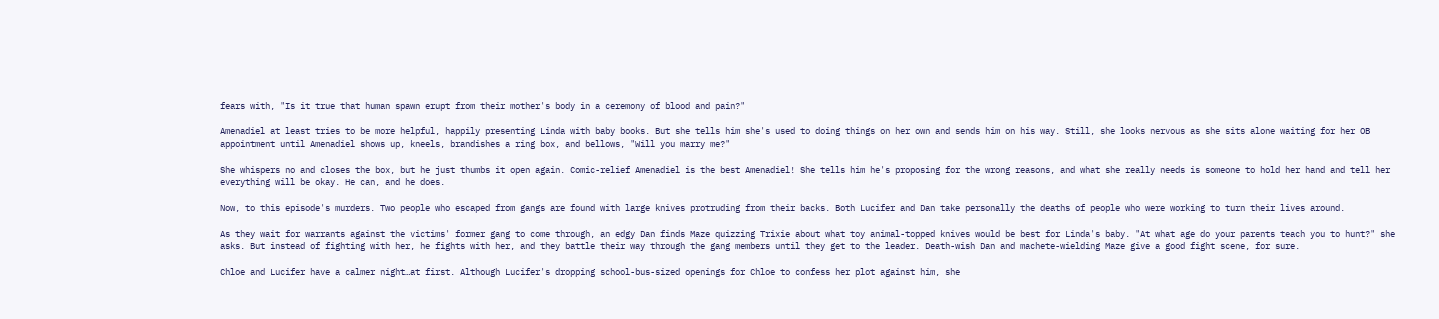fears with, "Is it true that human spawn erupt from their mother's body in a ceremony of blood and pain?"

Amenadiel at least tries to be more helpful, happily presenting Linda with baby books. But she tells him she's used to doing things on her own and sends him on his way. Still, she looks nervous as she sits alone waiting for her OB appointment until Amenadiel shows up, kneels, brandishes a ring box, and bellows, "Will you marry me?"

She whispers no and closes the box, but he just thumbs it open again. Comic-relief Amenadiel is the best Amenadiel! She tells him he's proposing for the wrong reasons, and what she really needs is someone to hold her hand and tell her everything will be okay. He can, and he does.

Now, to this episode's murders. Two people who escaped from gangs are found with large knives protruding from their backs. Both Lucifer and Dan take personally the deaths of people who were working to turn their lives around.

As they wait for warrants against the victims' former gang to come through, an edgy Dan finds Maze quizzing Trixie about what toy animal-topped knives would be best for Linda's baby. "At what age do your parents teach you to hunt?" she asks. But instead of fighting with her, he fights with her, and they battle their way through the gang members until they get to the leader. Death-wish Dan and machete-wielding Maze give a good fight scene, for sure.

Chloe and Lucifer have a calmer night…at first. Although Lucifer's dropping school-bus-sized openings for Chloe to confess her plot against him, she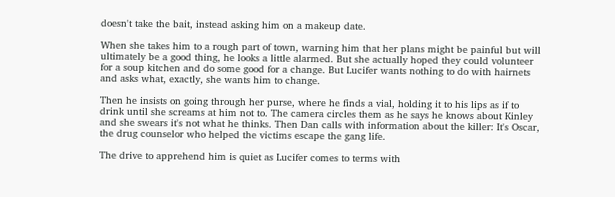doesn't take the bait, instead asking him on a makeup date.

When she takes him to a rough part of town, warning him that her plans might be painful but will ultimately be a good thing, he looks a little alarmed. But she actually hoped they could volunteer for a soup kitchen and do some good for a change. But Lucifer wants nothing to do with hairnets and asks what, exactly, she wants him to change.

Then he insists on going through her purse, where he finds a vial, holding it to his lips as if to drink until she screams at him not to. The camera circles them as he says he knows about Kinley and she swears it's not what he thinks. Then Dan calls with information about the killer: It's Oscar, the drug counselor who helped the victims escape the gang life.

The drive to apprehend him is quiet as Lucifer comes to terms with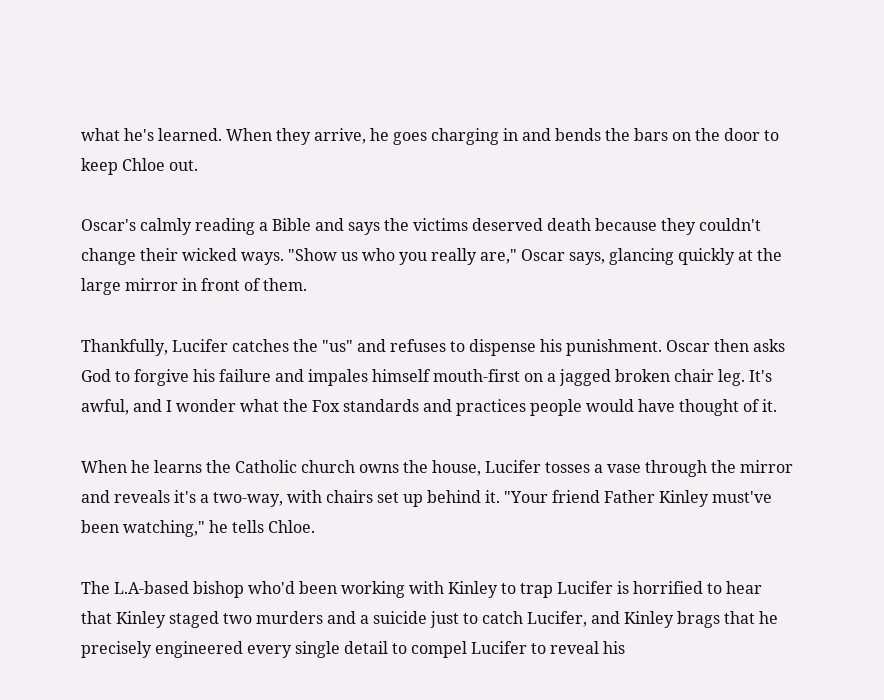what he's learned. When they arrive, he goes charging in and bends the bars on the door to keep Chloe out.

Oscar's calmly reading a Bible and says the victims deserved death because they couldn't change their wicked ways. "Show us who you really are," Oscar says, glancing quickly at the large mirror in front of them.

Thankfully, Lucifer catches the "us" and refuses to dispense his punishment. Oscar then asks God to forgive his failure and impales himself mouth-first on a jagged broken chair leg. It's awful, and I wonder what the Fox standards and practices people would have thought of it.

When he learns the Catholic church owns the house, Lucifer tosses a vase through the mirror and reveals it's a two-way, with chairs set up behind it. "Your friend Father Kinley must've been watching," he tells Chloe.

The L.A-based bishop who'd been working with Kinley to trap Lucifer is horrified to hear that Kinley staged two murders and a suicide just to catch Lucifer, and Kinley brags that he precisely engineered every single detail to compel Lucifer to reveal his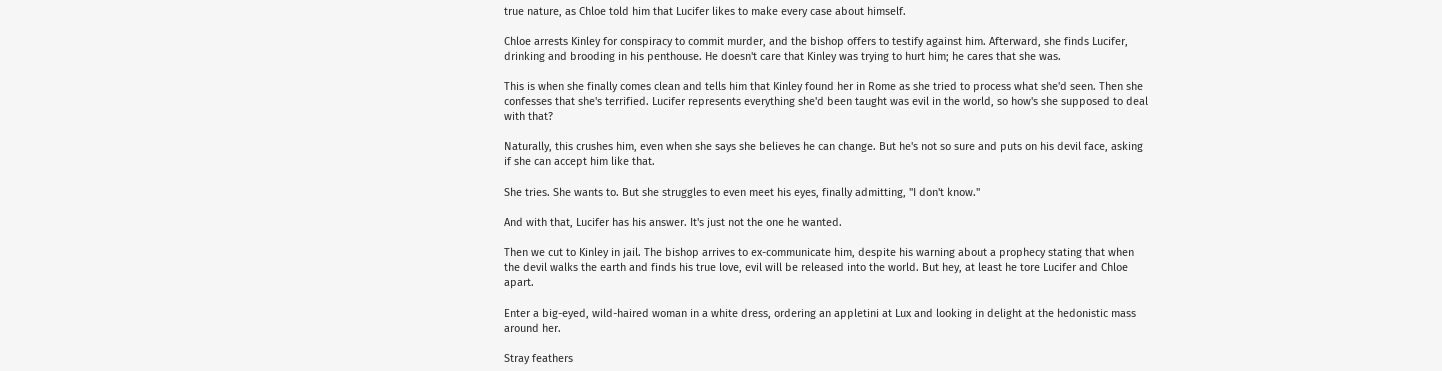true nature, as Chloe told him that Lucifer likes to make every case about himself.

Chloe arrests Kinley for conspiracy to commit murder, and the bishop offers to testify against him. Afterward, she finds Lucifer, drinking and brooding in his penthouse. He doesn't care that Kinley was trying to hurt him; he cares that she was.

This is when she finally comes clean and tells him that Kinley found her in Rome as she tried to process what she'd seen. Then she confesses that she's terrified. Lucifer represents everything she'd been taught was evil in the world, so how's she supposed to deal with that?

Naturally, this crushes him, even when she says she believes he can change. But he's not so sure and puts on his devil face, asking if she can accept him like that.

She tries. She wants to. But she struggles to even meet his eyes, finally admitting, "I don't know."

And with that, Lucifer has his answer. It's just not the one he wanted.

Then we cut to Kinley in jail. The bishop arrives to ex-communicate him, despite his warning about a prophecy stating that when the devil walks the earth and finds his true love, evil will be released into the world. But hey, at least he tore Lucifer and Chloe apart.

Enter a big-eyed, wild-haired woman in a white dress, ordering an appletini at Lux and looking in delight at the hedonistic mass around her.

Stray feathers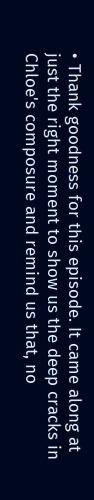• Thank goodness for this episode. It came along at just the right moment to show us the deep cracks in Chloe's composure and remind us that, no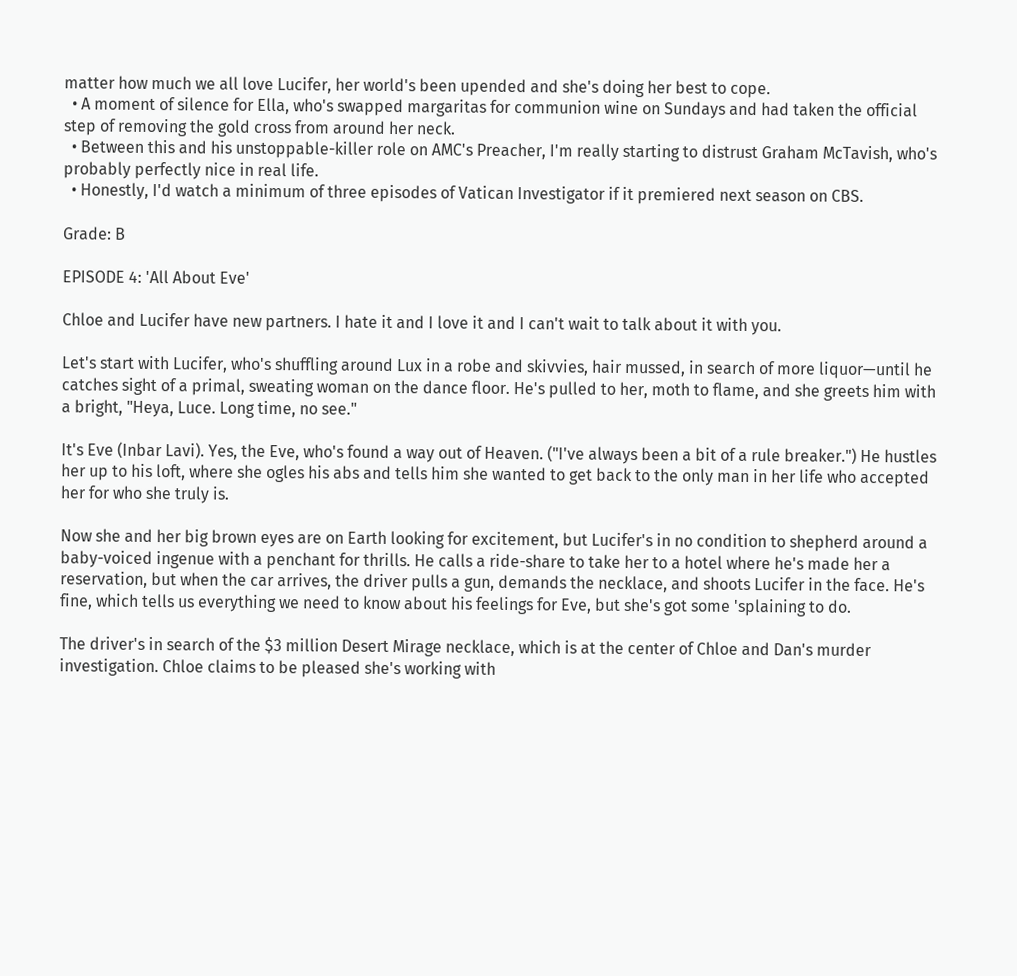matter how much we all love Lucifer, her world's been upended and she's doing her best to cope.
  • A moment of silence for Ella, who's swapped margaritas for communion wine on Sundays and had taken the official step of removing the gold cross from around her neck.
  • Between this and his unstoppable-killer role on AMC's Preacher, I'm really starting to distrust Graham McTavish, who's probably perfectly nice in real life.
  • Honestly, I'd watch a minimum of three episodes of Vatican Investigator if it premiered next season on CBS.

Grade: B

EPISODE 4: 'All About Eve'

Chloe and Lucifer have new partners. I hate it and I love it and I can't wait to talk about it with you.

Let's start with Lucifer, who's shuffling around Lux in a robe and skivvies, hair mussed, in search of more liquor—until he catches sight of a primal, sweating woman on the dance floor. He's pulled to her, moth to flame, and she greets him with a bright, "Heya, Luce. Long time, no see."

It's Eve (Inbar Lavi). Yes, the Eve, who's found a way out of Heaven. ("I've always been a bit of a rule breaker.") He hustles her up to his loft, where she ogles his abs and tells him she wanted to get back to the only man in her life who accepted her for who she truly is.

Now she and her big brown eyes are on Earth looking for excitement, but Lucifer's in no condition to shepherd around a baby-voiced ingenue with a penchant for thrills. He calls a ride-share to take her to a hotel where he's made her a reservation, but when the car arrives, the driver pulls a gun, demands the necklace, and shoots Lucifer in the face. He's fine, which tells us everything we need to know about his feelings for Eve, but she's got some 'splaining to do.

The driver's in search of the $3 million Desert Mirage necklace, which is at the center of Chloe and Dan's murder investigation. Chloe claims to be pleased she's working with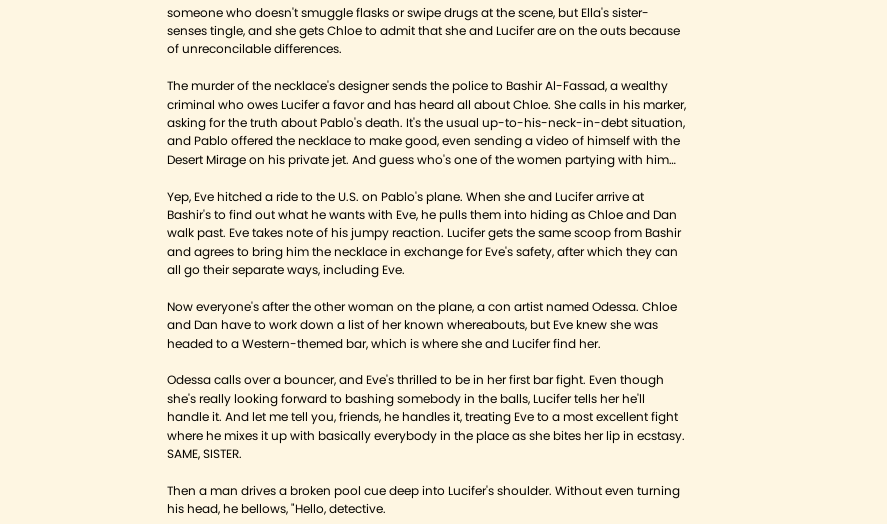someone who doesn't smuggle flasks or swipe drugs at the scene, but Ella's sister-senses tingle, and she gets Chloe to admit that she and Lucifer are on the outs because of unreconcilable differences.

The murder of the necklace's designer sends the police to Bashir Al-Fassad, a wealthy criminal who owes Lucifer a favor and has heard all about Chloe. She calls in his marker, asking for the truth about Pablo's death. It's the usual up-to-his-neck-in-debt situation, and Pablo offered the necklace to make good, even sending a video of himself with the Desert Mirage on his private jet. And guess who's one of the women partying with him…

Yep, Eve hitched a ride to the U.S. on Pablo's plane. When she and Lucifer arrive at Bashir's to find out what he wants with Eve, he pulls them into hiding as Chloe and Dan walk past. Eve takes note of his jumpy reaction. Lucifer gets the same scoop from Bashir and agrees to bring him the necklace in exchange for Eve's safety, after which they can all go their separate ways, including Eve.

Now everyone's after the other woman on the plane, a con artist named Odessa. Chloe and Dan have to work down a list of her known whereabouts, but Eve knew she was headed to a Western-themed bar, which is where she and Lucifer find her.

Odessa calls over a bouncer, and Eve's thrilled to be in her first bar fight. Even though she's really looking forward to bashing somebody in the balls, Lucifer tells her he'll handle it. And let me tell you, friends, he handles it, treating Eve to a most excellent fight where he mixes it up with basically everybody in the place as she bites her lip in ecstasy. SAME, SISTER.

Then a man drives a broken pool cue deep into Lucifer's shoulder. Without even turning his head, he bellows, "Hello, detective.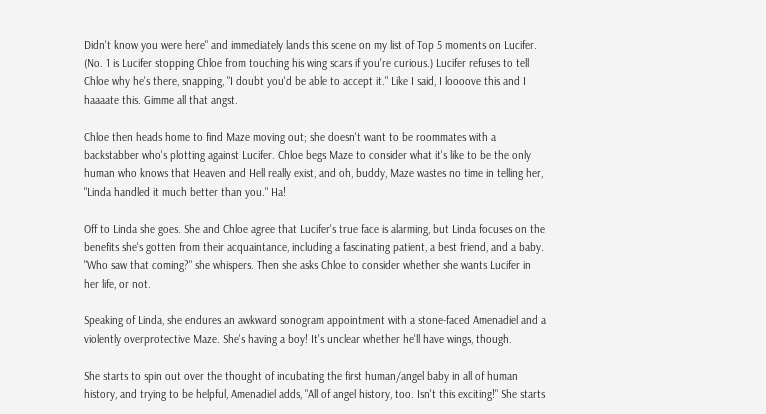Didn't know you were here" and immediately lands this scene on my list of Top 5 moments on Lucifer. (No. 1 is Lucifer stopping Chloe from touching his wing scars if you're curious.) Lucifer refuses to tell Chloe why he's there, snapping, "I doubt you'd be able to accept it." Like I said, I loooove this and I haaaate this. Gimme all that angst.

Chloe then heads home to find Maze moving out; she doesn't want to be roommates with a backstabber who's plotting against Lucifer. Chloe begs Maze to consider what it's like to be the only human who knows that Heaven and Hell really exist, and oh, buddy, Maze wastes no time in telling her, "Linda handled it much better than you." Ha!

Off to Linda she goes. She and Chloe agree that Lucifer's true face is alarming, but Linda focuses on the benefits she's gotten from their acquaintance, including a fascinating patient, a best friend, and a baby. "Who saw that coming?" she whispers. Then she asks Chloe to consider whether she wants Lucifer in her life, or not.

Speaking of Linda, she endures an awkward sonogram appointment with a stone-faced Amenadiel and a violently overprotective Maze. She's having a boy! It's unclear whether he'll have wings, though.

She starts to spin out over the thought of incubating the first human/angel baby in all of human history, and trying to be helpful, Amenadiel adds, "All of angel history, too. Isn't this exciting!" She starts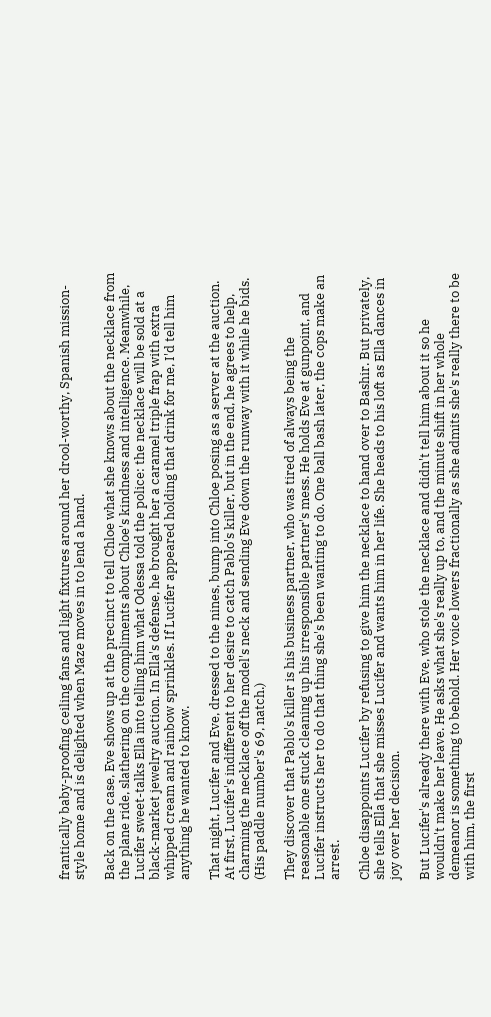frantically baby-proofing ceiling fans and light fixtures around her drool-worthy, Spanish mission-style home and is delighted when Maze moves in to lend a hand.

Back on the case, Eve shows up at the precinct to tell Chloe what she knows about the necklace from the plane ride, slathering on the compliments about Chloe's kindness and intelligence. Meanwhile, Lucifer sweet-talks Ella into telling him what Odessa told the police: the necklace will be sold at a black-market jewelry auction. In Ella's defense, he brought her a caramel triple frap with extra whipped cream and rainbow sprinkles. If Lucifer appeared holding that drink for me, I'd tell him anything he wanted to know.

That night, Lucifer and Eve, dressed to the nines, bump into Chloe posing as a server at the auction. At first, Lucifer's indifferent to her desire to catch Pablo's killer, but in the end, he agrees to help, charming the necklace off the model's neck and sending Eve down the runway with it while he bids. (His paddle number's 69, natch.)

They discover that Pablo's killer is his business partner, who was tired of always being the reasonable one stuck cleaning up his irresponsible partner's mess. He holds Eve at gunpoint, and Lucifer instructs her to do that thing she's been wanting to do. One ball bash later, the cops make an arrest.

Chloe disappoints Lucifer by refusing to give him the necklace to hand over to Bashir. But privately, she tells Ella that she misses Lucifer and wants him in her life. She heads to his loft as Ella dances in joy over her decision.

But Lucifer's already there with Eve, who stole the necklace and didn't tell him about it so he wouldn't make her leave. He asks what she's really up to, and the minute shift in her whole demeanor is something to behold. Her voice lowers fractionally as she admits she's really there to be with him, the first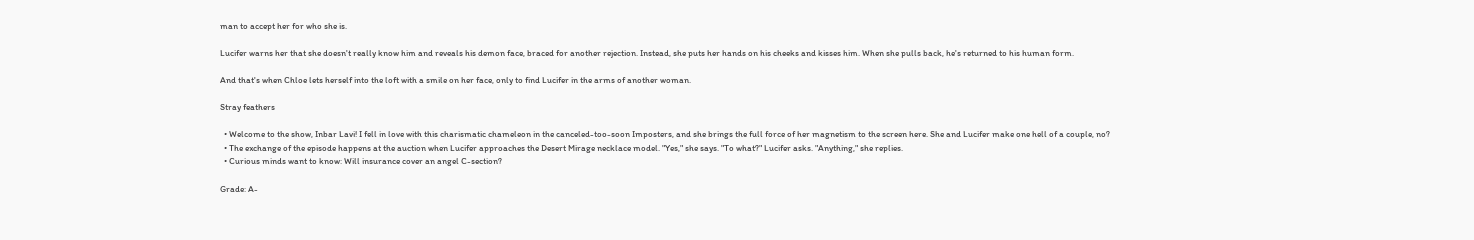man to accept her for who she is.

Lucifer warns her that she doesn't really know him and reveals his demon face, braced for another rejection. Instead, she puts her hands on his cheeks and kisses him. When she pulls back, he's returned to his human form.

And that's when Chloe lets herself into the loft with a smile on her face, only to find Lucifer in the arms of another woman.

Stray feathers

  • Welcome to the show, Inbar Lavi! I fell in love with this charismatic chameleon in the canceled-too-soon Imposters, and she brings the full force of her magnetism to the screen here. She and Lucifer make one hell of a couple, no?
  • The exchange of the episode happens at the auction when Lucifer approaches the Desert Mirage necklace model. "Yes," she says. "To what?" Lucifer asks. "Anything," she replies.
  • Curious minds want to know: Will insurance cover an angel C-section?

Grade: A-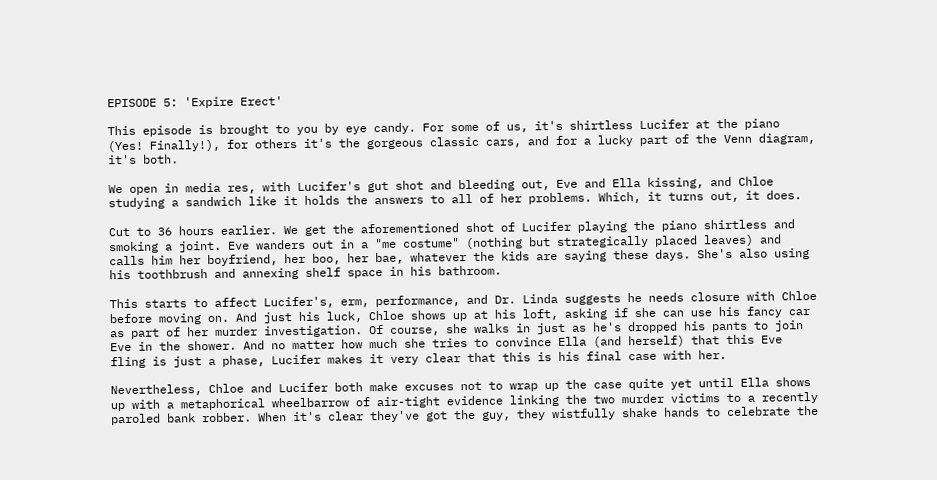EPISODE 5: 'Expire Erect'

This episode is brought to you by eye candy. For some of us, it's shirtless Lucifer at the piano (Yes! Finally!), for others it's the gorgeous classic cars, and for a lucky part of the Venn diagram, it's both.

We open in media res, with Lucifer's gut shot and bleeding out, Eve and Ella kissing, and Chloe studying a sandwich like it holds the answers to all of her problems. Which, it turns out, it does.

Cut to 36 hours earlier. We get the aforementioned shot of Lucifer playing the piano shirtless and smoking a joint. Eve wanders out in a "me costume" (nothing but strategically placed leaves) and calls him her boyfriend, her boo, her bae, whatever the kids are saying these days. She's also using his toothbrush and annexing shelf space in his bathroom.

This starts to affect Lucifer's, erm, performance, and Dr. Linda suggests he needs closure with Chloe before moving on. And just his luck, Chloe shows up at his loft, asking if she can use his fancy car as part of her murder investigation. Of course, she walks in just as he's dropped his pants to join Eve in the shower. And no matter how much she tries to convince Ella (and herself) that this Eve fling is just a phase, Lucifer makes it very clear that this is his final case with her.

Nevertheless, Chloe and Lucifer both make excuses not to wrap up the case quite yet until Ella shows up with a metaphorical wheelbarrow of air-tight evidence linking the two murder victims to a recently paroled bank robber. When it's clear they've got the guy, they wistfully shake hands to celebrate the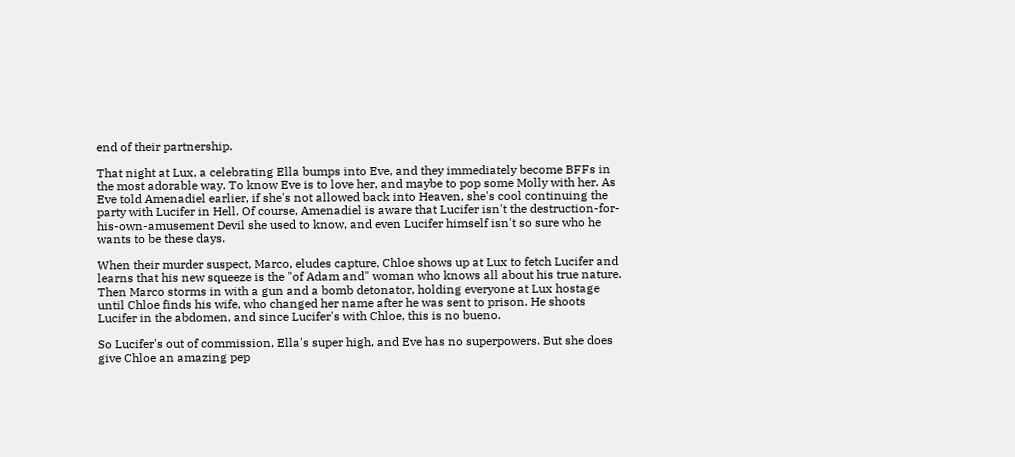end of their partnership.

That night at Lux, a celebrating Ella bumps into Eve, and they immediately become BFFs in the most adorable way. To know Eve is to love her, and maybe to pop some Molly with her. As Eve told Amenadiel earlier, if she's not allowed back into Heaven, she's cool continuing the party with Lucifer in Hell. Of course, Amenadiel is aware that Lucifer isn't the destruction-for-his-own-amusement Devil she used to know, and even Lucifer himself isn't so sure who he wants to be these days.

When their murder suspect, Marco, eludes capture, Chloe shows up at Lux to fetch Lucifer and learns that his new squeeze is the "of Adam and" woman who knows all about his true nature. Then Marco storms in with a gun and a bomb detonator, holding everyone at Lux hostage until Chloe finds his wife, who changed her name after he was sent to prison. He shoots Lucifer in the abdomen, and since Lucifer's with Chloe, this is no bueno.

So Lucifer's out of commission, Ella's super high, and Eve has no superpowers. But she does give Chloe an amazing pep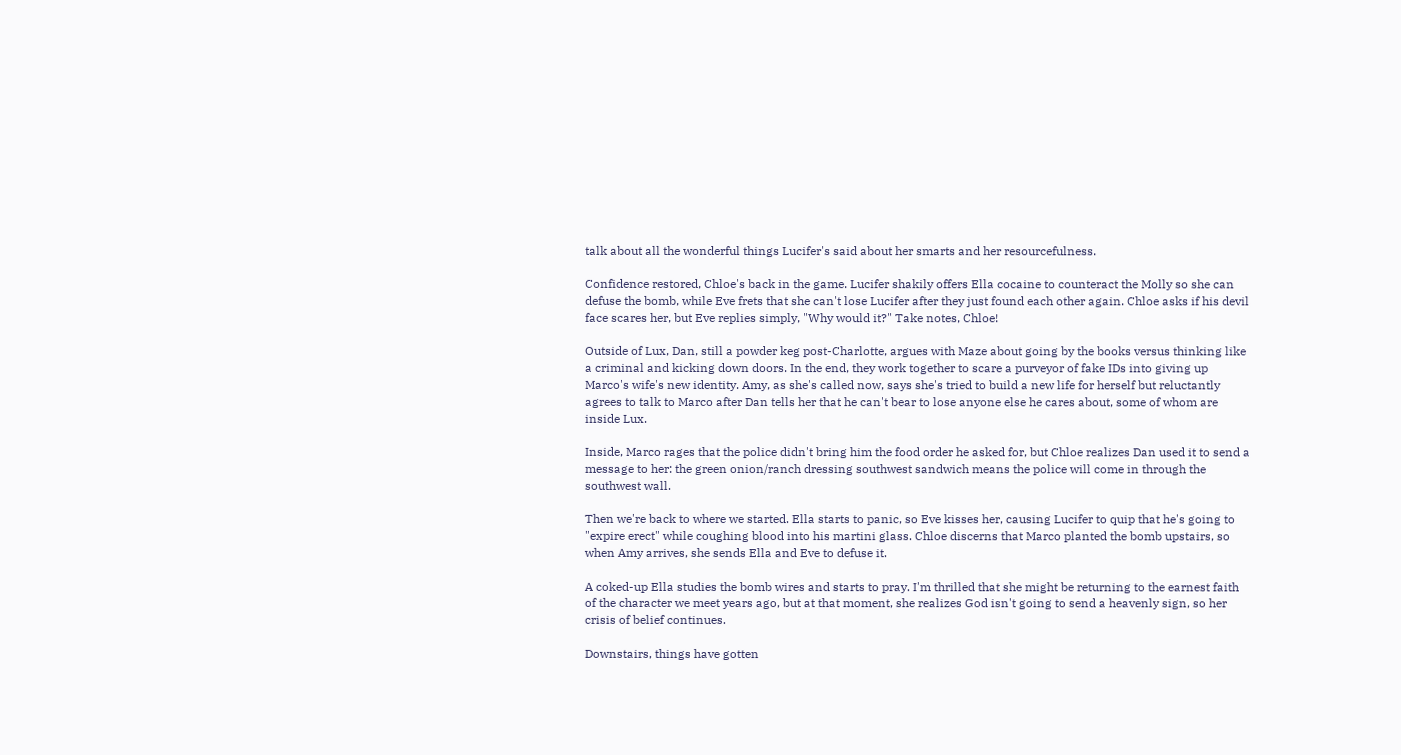talk about all the wonderful things Lucifer's said about her smarts and her resourcefulness.

Confidence restored, Chloe's back in the game. Lucifer shakily offers Ella cocaine to counteract the Molly so she can defuse the bomb, while Eve frets that she can't lose Lucifer after they just found each other again. Chloe asks if his devil face scares her, but Eve replies simply, "Why would it?" Take notes, Chloe!

Outside of Lux, Dan, still a powder keg post-Charlotte, argues with Maze about going by the books versus thinking like a criminal and kicking down doors. In the end, they work together to scare a purveyor of fake IDs into giving up Marco's wife's new identity. Amy, as she's called now, says she's tried to build a new life for herself but reluctantly agrees to talk to Marco after Dan tells her that he can't bear to lose anyone else he cares about, some of whom are inside Lux.

Inside, Marco rages that the police didn't bring him the food order he asked for, but Chloe realizes Dan used it to send a message to her: the green onion/ranch dressing southwest sandwich means the police will come in through the southwest wall.

Then we're back to where we started. Ella starts to panic, so Eve kisses her, causing Lucifer to quip that he's going to "expire erect" while coughing blood into his martini glass. Chloe discerns that Marco planted the bomb upstairs, so when Amy arrives, she sends Ella and Eve to defuse it.

A coked-up Ella studies the bomb wires and starts to pray. I'm thrilled that she might be returning to the earnest faith of the character we meet years ago, but at that moment, she realizes God isn't going to send a heavenly sign, so her crisis of belief continues.

Downstairs, things have gotten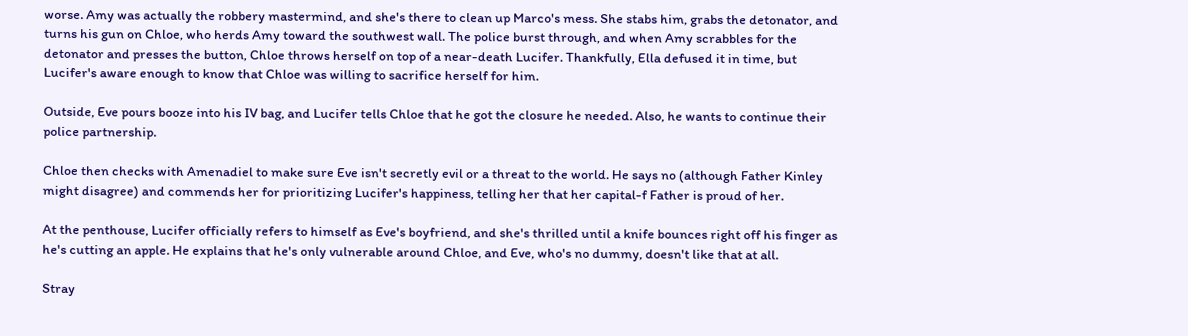worse. Amy was actually the robbery mastermind, and she's there to clean up Marco's mess. She stabs him, grabs the detonator, and turns his gun on Chloe, who herds Amy toward the southwest wall. The police burst through, and when Amy scrabbles for the detonator and presses the button, Chloe throws herself on top of a near-death Lucifer. Thankfully, Ella defused it in time, but Lucifer's aware enough to know that Chloe was willing to sacrifice herself for him.

Outside, Eve pours booze into his IV bag, and Lucifer tells Chloe that he got the closure he needed. Also, he wants to continue their police partnership.

Chloe then checks with Amenadiel to make sure Eve isn't secretly evil or a threat to the world. He says no (although Father Kinley might disagree) and commends her for prioritizing Lucifer's happiness, telling her that her capital-f Father is proud of her.

At the penthouse, Lucifer officially refers to himself as Eve's boyfriend, and she's thrilled until a knife bounces right off his finger as he's cutting an apple. He explains that he's only vulnerable around Chloe, and Eve, who's no dummy, doesn't like that at all.

Stray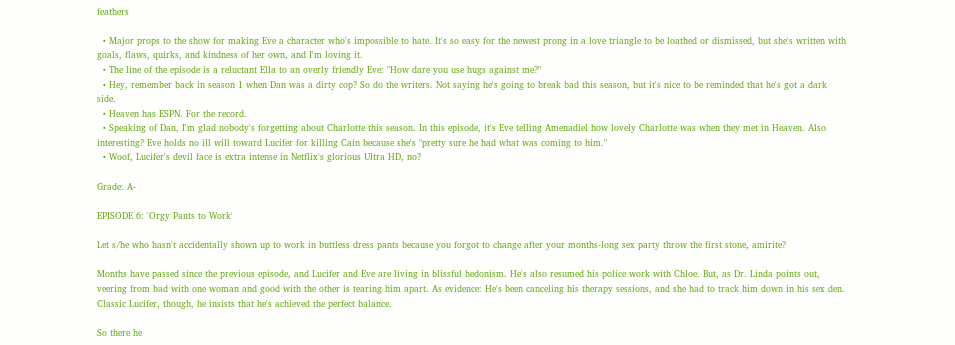feathers

  • Major props to the show for making Eve a character who's impossible to hate. It's so easy for the newest prong in a love triangle to be loathed or dismissed, but she's written with goals, flaws, quirks, and kindness of her own, and I'm loving it.
  • The line of the episode is a reluctant Ella to an overly friendly Eve: "How dare you use hugs against me?"
  • Hey, remember back in season 1 when Dan was a dirty cop? So do the writers. Not saying he's going to break bad this season, but it's nice to be reminded that he's got a dark side.
  • Heaven has ESPN. For the record.
  • Speaking of Dan, I'm glad nobody's forgetting about Charlotte this season. In this episode, it's Eve telling Amenadiel how lovely Charlotte was when they met in Heaven. Also interesting? Eve holds no ill will toward Lucifer for killing Cain because she's "pretty sure he had what was coming to him."
  • Woof, Lucifer's devil face is extra intense in Netflix's glorious Ultra HD, no?

Grade: A-

EPISODE 6: 'Orgy Pants to Work'

Let s/he who hasn't accidentally shown up to work in buttless dress pants because you forgot to change after your months-long sex party throw the first stone, amirite?

Months have passed since the previous episode, and Lucifer and Eve are living in blissful hedonism. He's also resumed his police work with Chloe. But, as Dr. Linda points out, veering from bad with one woman and good with the other is tearing him apart. As evidence: He's been canceling his therapy sessions, and she had to track him down in his sex den. Classic Lucifer, though, he insists that he's achieved the perfect balance.

So there he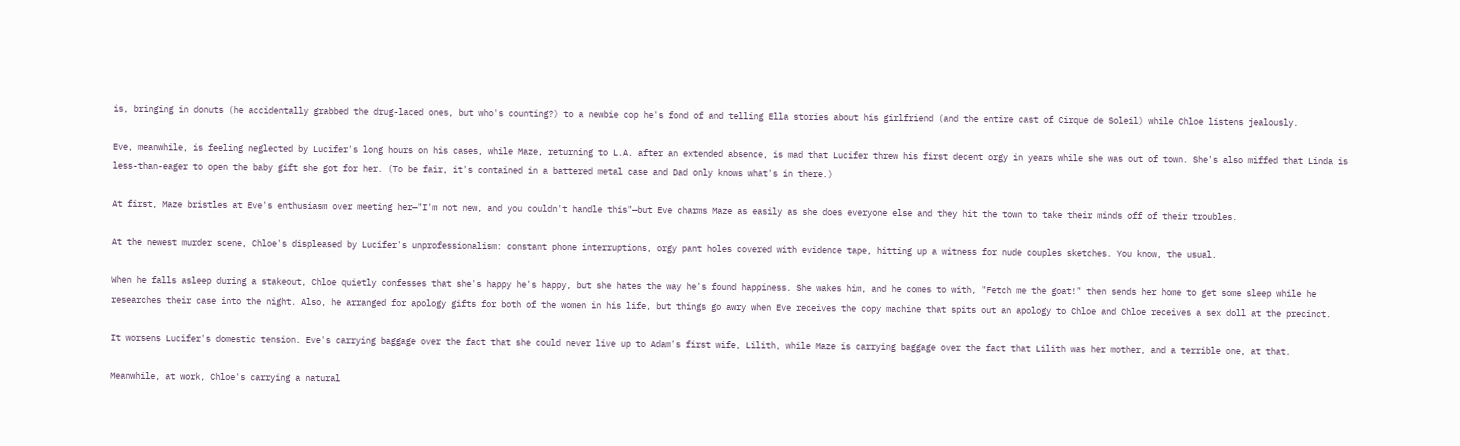is, bringing in donuts (he accidentally grabbed the drug-laced ones, but who's counting?) to a newbie cop he's fond of and telling Ella stories about his girlfriend (and the entire cast of Cirque de Soleil) while Chloe listens jealously.

Eve, meanwhile, is feeling neglected by Lucifer's long hours on his cases, while Maze, returning to L.A. after an extended absence, is mad that Lucifer threw his first decent orgy in years while she was out of town. She's also miffed that Linda is less-than-eager to open the baby gift she got for her. (To be fair, it's contained in a battered metal case and Dad only knows what's in there.)

At first, Maze bristles at Eve's enthusiasm over meeting her—"I'm not new, and you couldn't handle this"—but Eve charms Maze as easily as she does everyone else and they hit the town to take their minds off of their troubles.

At the newest murder scene, Chloe's displeased by Lucifer's unprofessionalism: constant phone interruptions, orgy pant holes covered with evidence tape, hitting up a witness for nude couples sketches. You know, the usual.

When he falls asleep during a stakeout, Chloe quietly confesses that she's happy he's happy, but she hates the way he's found happiness. She wakes him, and he comes to with, "Fetch me the goat!" then sends her home to get some sleep while he researches their case into the night. Also, he arranged for apology gifts for both of the women in his life, but things go awry when Eve receives the copy machine that spits out an apology to Chloe and Chloe receives a sex doll at the precinct.

It worsens Lucifer's domestic tension. Eve's carrying baggage over the fact that she could never live up to Adam's first wife, Lilith, while Maze is carrying baggage over the fact that Lilith was her mother, and a terrible one, at that.

Meanwhile, at work, Chloe's carrying a natural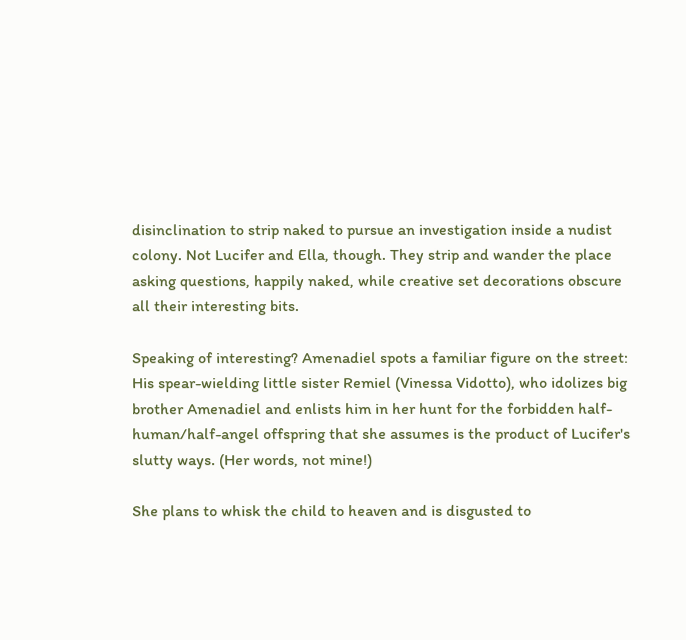disinclination to strip naked to pursue an investigation inside a nudist colony. Not Lucifer and Ella, though. They strip and wander the place asking questions, happily naked, while creative set decorations obscure all their interesting bits.

Speaking of interesting? Amenadiel spots a familiar figure on the street: His spear-wielding little sister Remiel (Vinessa Vidotto), who idolizes big brother Amenadiel and enlists him in her hunt for the forbidden half-human/half-angel offspring that she assumes is the product of Lucifer's slutty ways. (Her words, not mine!)

She plans to whisk the child to heaven and is disgusted to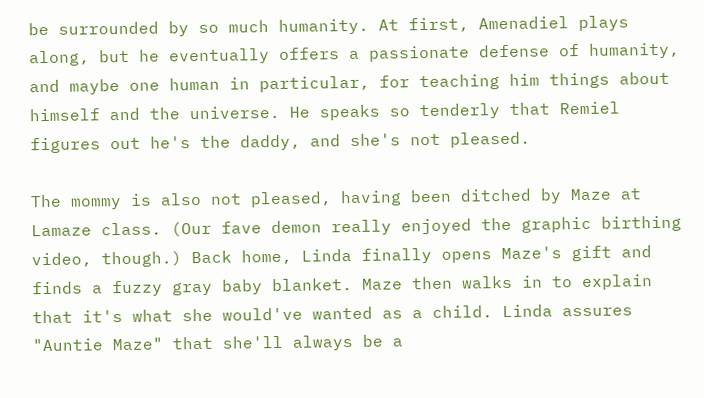be surrounded by so much humanity. At first, Amenadiel plays along, but he eventually offers a passionate defense of humanity, and maybe one human in particular, for teaching him things about himself and the universe. He speaks so tenderly that Remiel figures out he's the daddy, and she's not pleased.

The mommy is also not pleased, having been ditched by Maze at Lamaze class. (Our fave demon really enjoyed the graphic birthing video, though.) Back home, Linda finally opens Maze's gift and finds a fuzzy gray baby blanket. Maze then walks in to explain that it's what she would've wanted as a child. Linda assures "Auntie Maze" that she'll always be a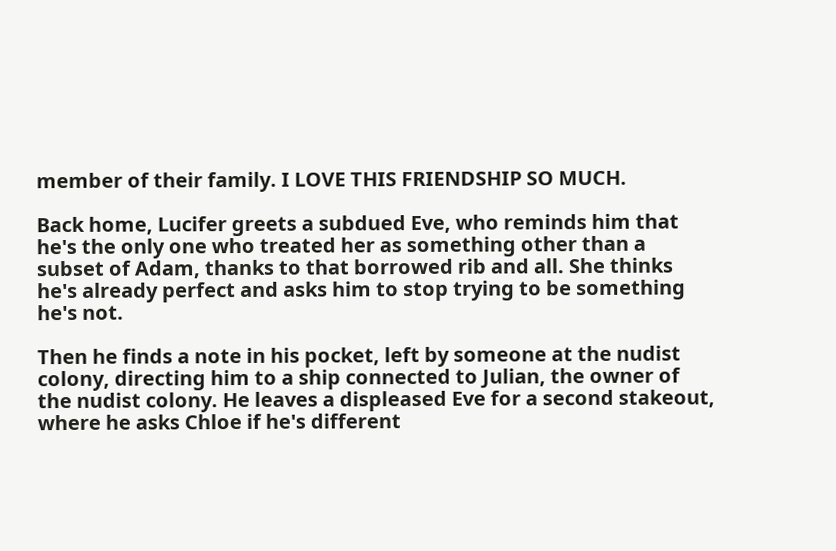member of their family. I LOVE THIS FRIENDSHIP SO MUCH.

Back home, Lucifer greets a subdued Eve, who reminds him that he's the only one who treated her as something other than a subset of Adam, thanks to that borrowed rib and all. She thinks he's already perfect and asks him to stop trying to be something he's not.

Then he finds a note in his pocket, left by someone at the nudist colony, directing him to a ship connected to Julian, the owner of the nudist colony. He leaves a displeased Eve for a second stakeout, where he asks Chloe if he's different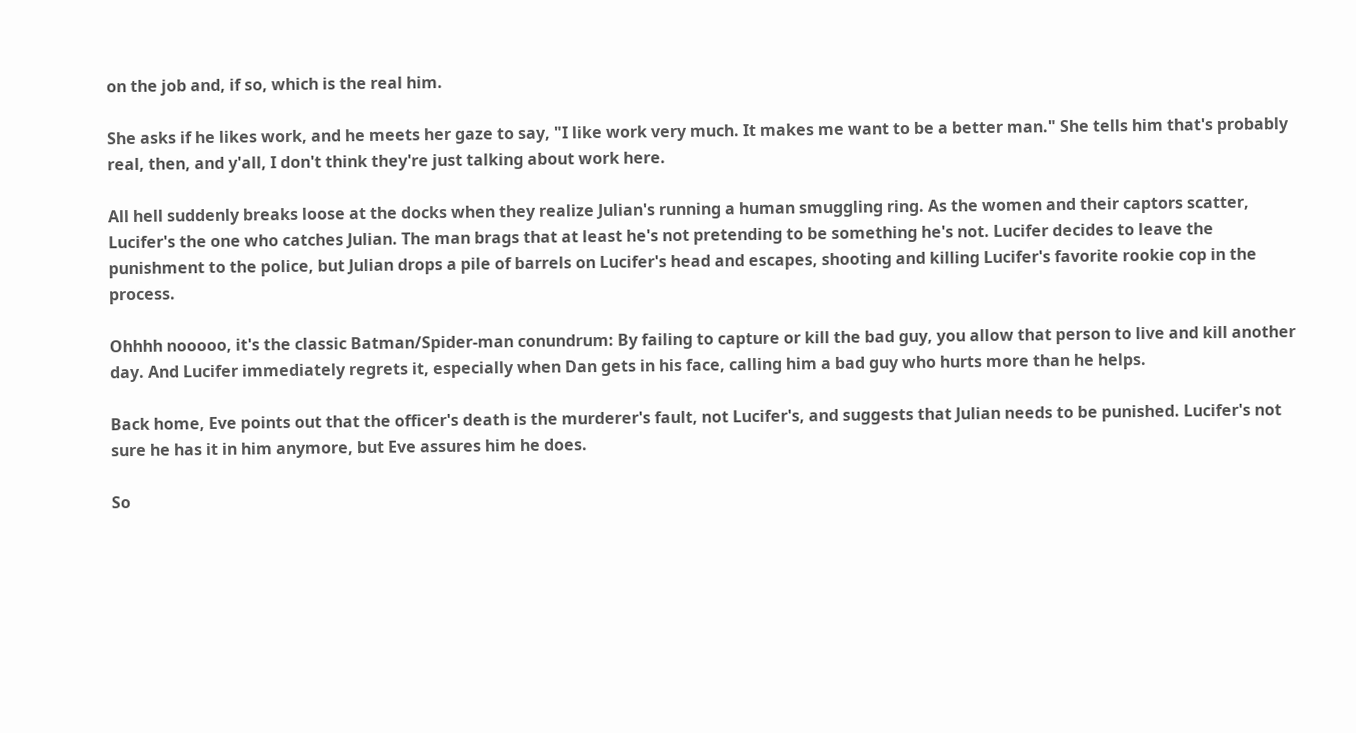on the job and, if so, which is the real him.

She asks if he likes work, and he meets her gaze to say, "I like work very much. It makes me want to be a better man." She tells him that's probably real, then, and y'all, I don't think they're just talking about work here.

All hell suddenly breaks loose at the docks when they realize Julian's running a human smuggling ring. As the women and their captors scatter, Lucifer's the one who catches Julian. The man brags that at least he's not pretending to be something he's not. Lucifer decides to leave the punishment to the police, but Julian drops a pile of barrels on Lucifer's head and escapes, shooting and killing Lucifer's favorite rookie cop in the process.

Ohhhh nooooo, it's the classic Batman/Spider-man conundrum: By failing to capture or kill the bad guy, you allow that person to live and kill another day. And Lucifer immediately regrets it, especially when Dan gets in his face, calling him a bad guy who hurts more than he helps.

Back home, Eve points out that the officer's death is the murderer's fault, not Lucifer's, and suggests that Julian needs to be punished. Lucifer's not sure he has it in him anymore, but Eve assures him he does.

So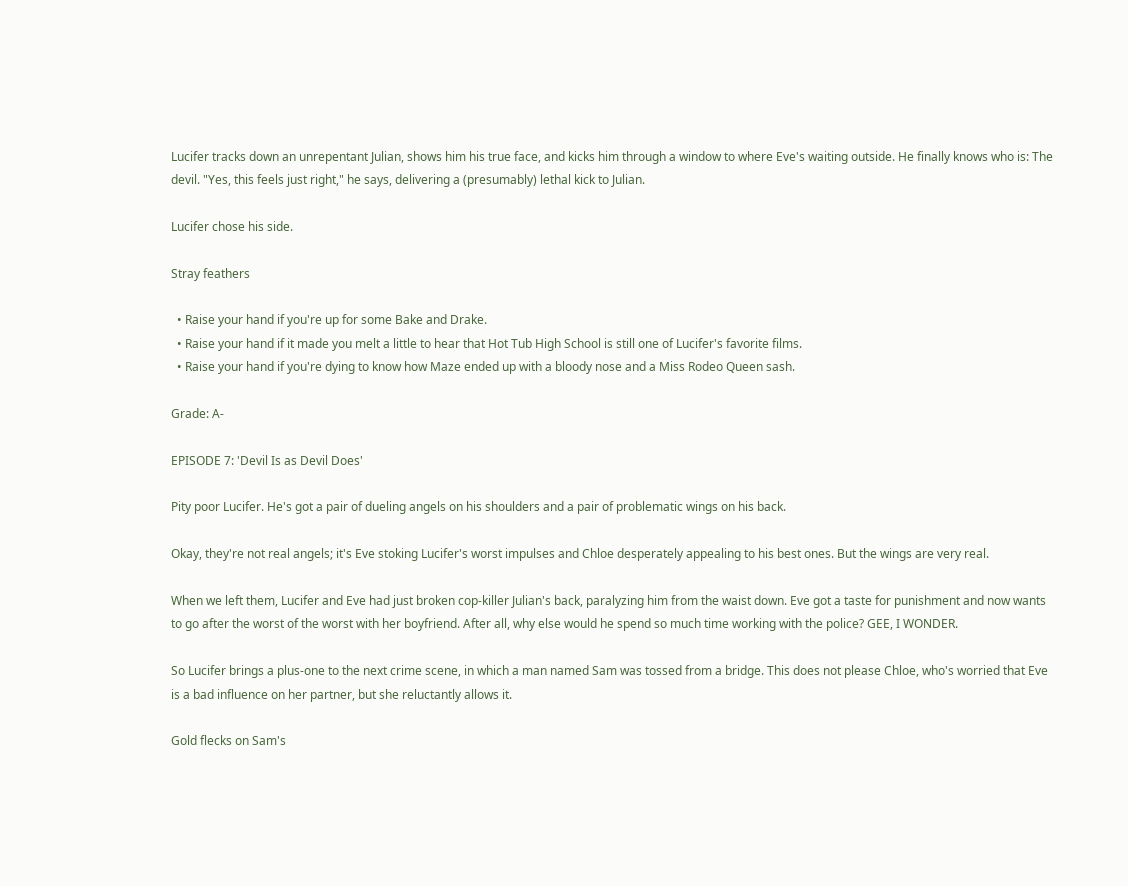Lucifer tracks down an unrepentant Julian, shows him his true face, and kicks him through a window to where Eve's waiting outside. He finally knows who is: The devil. "Yes, this feels just right," he says, delivering a (presumably) lethal kick to Julian.

Lucifer chose his side.

Stray feathers

  • Raise your hand if you're up for some Bake and Drake.
  • Raise your hand if it made you melt a little to hear that Hot Tub High School is still one of Lucifer's favorite films.
  • Raise your hand if you're dying to know how Maze ended up with a bloody nose and a Miss Rodeo Queen sash.

Grade: A-

EPISODE 7: 'Devil Is as Devil Does'

Pity poor Lucifer. He's got a pair of dueling angels on his shoulders and a pair of problematic wings on his back.

Okay, they're not real angels; it's Eve stoking Lucifer's worst impulses and Chloe desperately appealing to his best ones. But the wings are very real.

When we left them, Lucifer and Eve had just broken cop-killer Julian's back, paralyzing him from the waist down. Eve got a taste for punishment and now wants to go after the worst of the worst with her boyfriend. After all, why else would he spend so much time working with the police? GEE, I WONDER.

So Lucifer brings a plus-one to the next crime scene, in which a man named Sam was tossed from a bridge. This does not please Chloe, who's worried that Eve is a bad influence on her partner, but she reluctantly allows it.

Gold flecks on Sam's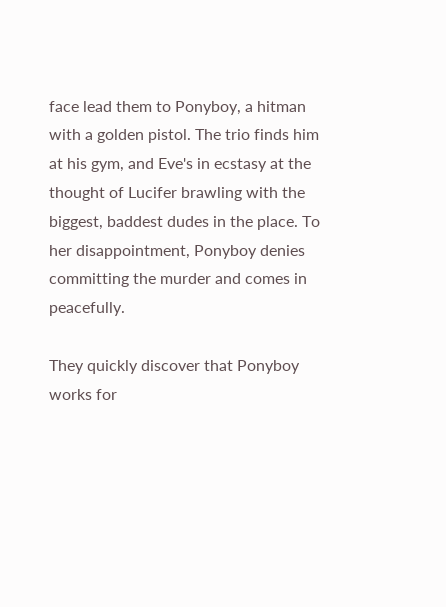face lead them to Ponyboy, a hitman with a golden pistol. The trio finds him at his gym, and Eve's in ecstasy at the thought of Lucifer brawling with the biggest, baddest dudes in the place. To her disappointment, Ponyboy denies committing the murder and comes in peacefully.

They quickly discover that Ponyboy works for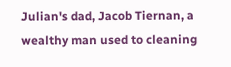Julian's dad, Jacob Tiernan, a wealthy man used to cleaning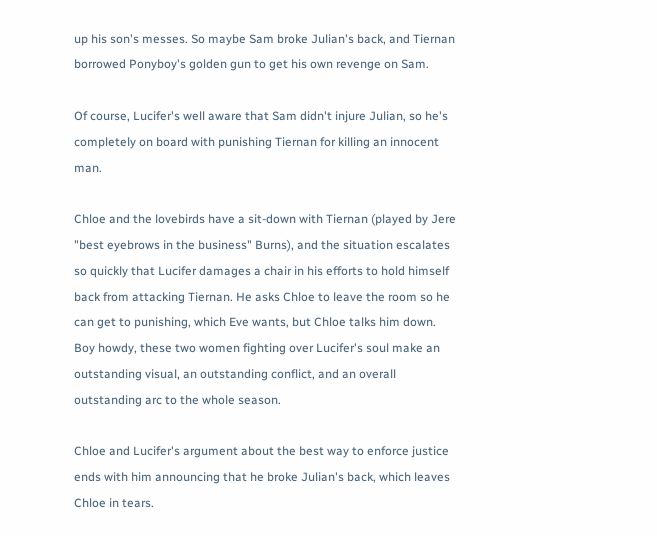up his son's messes. So maybe Sam broke Julian's back, and Tiernan borrowed Ponyboy's golden gun to get his own revenge on Sam.

Of course, Lucifer's well aware that Sam didn't injure Julian, so he's completely on board with punishing Tiernan for killing an innocent man.

Chloe and the lovebirds have a sit-down with Tiernan (played by Jere "best eyebrows in the business" Burns), and the situation escalates so quickly that Lucifer damages a chair in his efforts to hold himself back from attacking Tiernan. He asks Chloe to leave the room so he can get to punishing, which Eve wants, but Chloe talks him down. Boy howdy, these two women fighting over Lucifer's soul make an outstanding visual, an outstanding conflict, and an overall outstanding arc to the whole season.

Chloe and Lucifer's argument about the best way to enforce justice ends with him announcing that he broke Julian's back, which leaves Chloe in tears.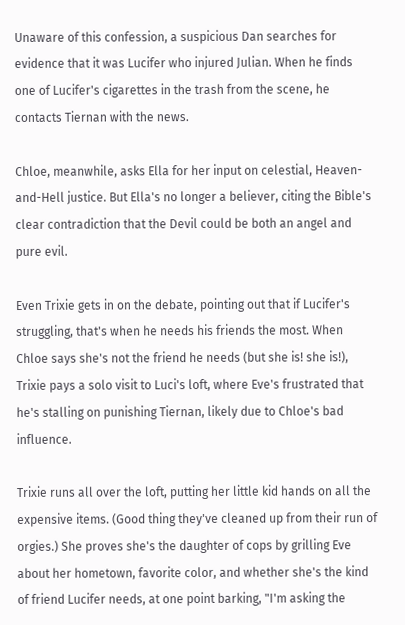Unaware of this confession, a suspicious Dan searches for evidence that it was Lucifer who injured Julian. When he finds one of Lucifer's cigarettes in the trash from the scene, he contacts Tiernan with the news.

Chloe, meanwhile, asks Ella for her input on celestial, Heaven-and-Hell justice. But Ella's no longer a believer, citing the Bible's clear contradiction that the Devil could be both an angel and pure evil.

Even Trixie gets in on the debate, pointing out that if Lucifer's struggling, that's when he needs his friends the most. When Chloe says she's not the friend he needs (but she is! she is!), Trixie pays a solo visit to Luci's loft, where Eve's frustrated that he's stalling on punishing Tiernan, likely due to Chloe's bad influence.

Trixie runs all over the loft, putting her little kid hands on all the expensive items. (Good thing they've cleaned up from their run of orgies.) She proves she's the daughter of cops by grilling Eve about her hometown, favorite color, and whether she's the kind of friend Lucifer needs, at one point barking, "I'm asking the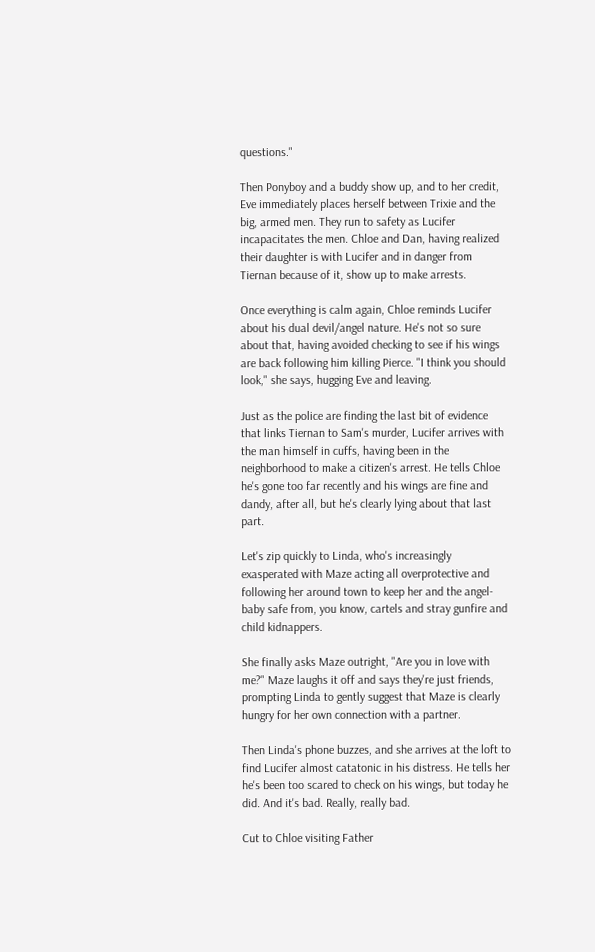questions."

Then Ponyboy and a buddy show up, and to her credit, Eve immediately places herself between Trixie and the big, armed men. They run to safety as Lucifer incapacitates the men. Chloe and Dan, having realized their daughter is with Lucifer and in danger from Tiernan because of it, show up to make arrests.

Once everything is calm again, Chloe reminds Lucifer about his dual devil/angel nature. He's not so sure about that, having avoided checking to see if his wings are back following him killing Pierce. "I think you should look," she says, hugging Eve and leaving.

Just as the police are finding the last bit of evidence that links Tiernan to Sam's murder, Lucifer arrives with the man himself in cuffs, having been in the neighborhood to make a citizen's arrest. He tells Chloe he's gone too far recently and his wings are fine and dandy, after all, but he's clearly lying about that last part.

Let's zip quickly to Linda, who's increasingly exasperated with Maze acting all overprotective and following her around town to keep her and the angel-baby safe from, you know, cartels and stray gunfire and child kidnappers.

She finally asks Maze outright, "Are you in love with me?" Maze laughs it off and says they're just friends, prompting Linda to gently suggest that Maze is clearly hungry for her own connection with a partner.

Then Linda's phone buzzes, and she arrives at the loft to find Lucifer almost catatonic in his distress. He tells her he's been too scared to check on his wings, but today he did. And it's bad. Really, really bad.

Cut to Chloe visiting Father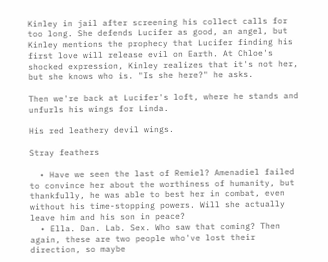Kinley in jail after screening his collect calls for too long. She defends Lucifer as good, an angel, but Kinley mentions the prophecy that Lucifer finding his first love will release evil on Earth. At Chloe's shocked expression, Kinley realizes that it's not her, but she knows who is. "Is she here?" he asks.

Then we're back at Lucifer's loft, where he stands and unfurls his wings for Linda.

His red leathery devil wings.

Stray feathers

  • Have we seen the last of Remiel? Amenadiel failed to convince her about the worthiness of humanity, but thankfully, he was able to best her in combat, even without his time-stopping powers. Will she actually leave him and his son in peace?
  • Ella. Dan. Lab. Sex. Who saw that coming? Then again, these are two people who've lost their direction, so maybe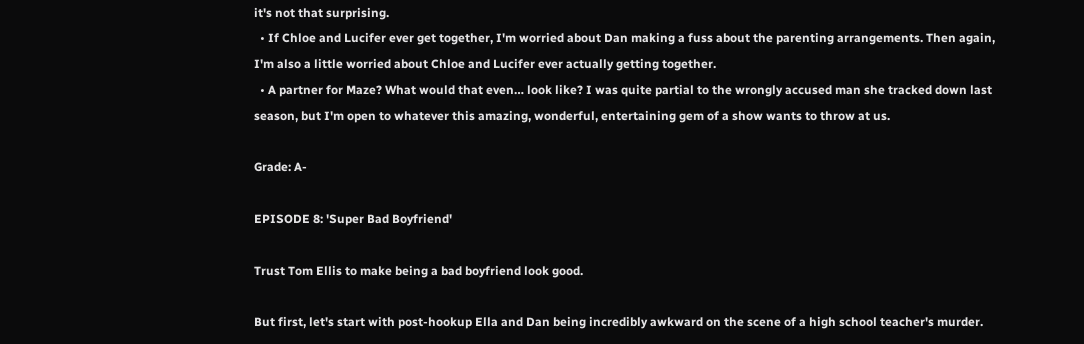it's not that surprising.
  • If Chloe and Lucifer ever get together, I'm worried about Dan making a fuss about the parenting arrangements. Then again, I'm also a little worried about Chloe and Lucifer ever actually getting together.
  • A partner for Maze? What would that even… look like? I was quite partial to the wrongly accused man she tracked down last season, but I'm open to whatever this amazing, wonderful, entertaining gem of a show wants to throw at us.

Grade: A-

EPISODE 8: 'Super Bad Boyfriend'

Trust Tom Ellis to make being a bad boyfriend look good.

But first, let's start with post-hookup Ella and Dan being incredibly awkward on the scene of a high school teacher's murder.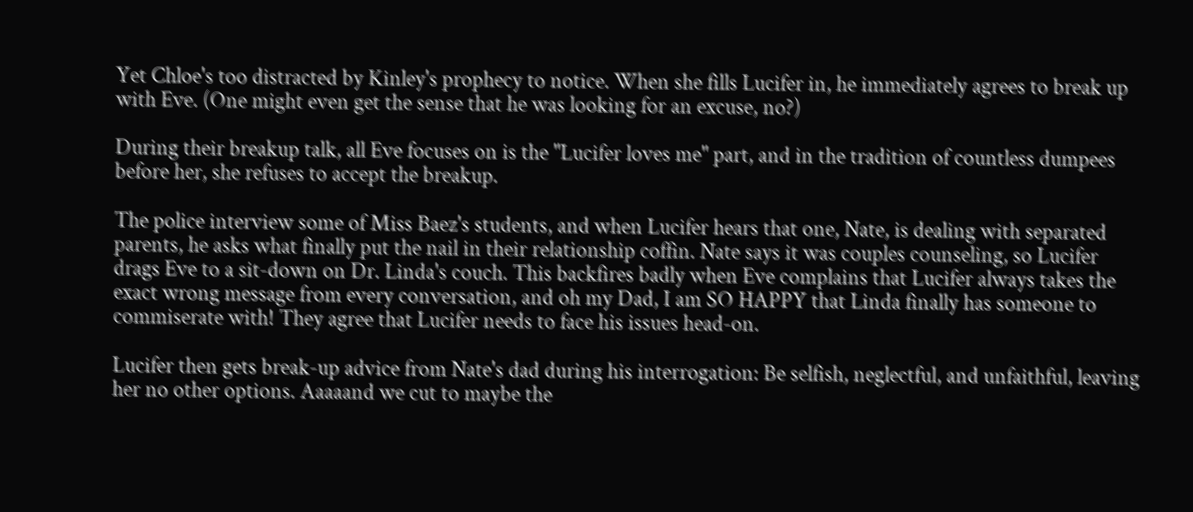Yet Chloe's too distracted by Kinley's prophecy to notice. When she fills Lucifer in, he immediately agrees to break up with Eve. (One might even get the sense that he was looking for an excuse, no?)

During their breakup talk, all Eve focuses on is the "Lucifer loves me" part, and in the tradition of countless dumpees before her, she refuses to accept the breakup.

The police interview some of Miss Baez's students, and when Lucifer hears that one, Nate, is dealing with separated parents, he asks what finally put the nail in their relationship coffin. Nate says it was couples counseling, so Lucifer drags Eve to a sit-down on Dr. Linda's couch. This backfires badly when Eve complains that Lucifer always takes the exact wrong message from every conversation, and oh my Dad, I am SO HAPPY that Linda finally has someone to commiserate with! They agree that Lucifer needs to face his issues head-on.

Lucifer then gets break-up advice from Nate's dad during his interrogation: Be selfish, neglectful, and unfaithful, leaving her no other options. Aaaaand we cut to maybe the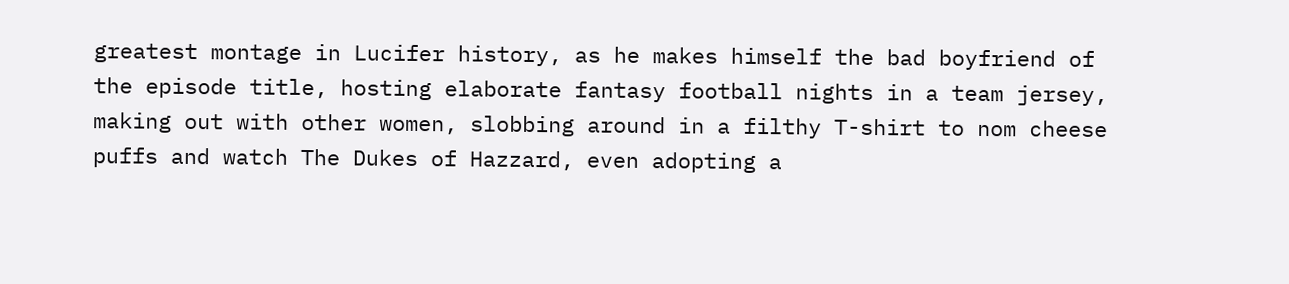greatest montage in Lucifer history, as he makes himself the bad boyfriend of the episode title, hosting elaborate fantasy football nights in a team jersey, making out with other women, slobbing around in a filthy T-shirt to nom cheese puffs and watch The Dukes of Hazzard, even adopting a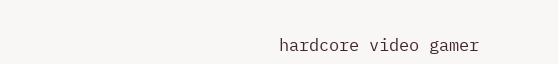hardcore video gamer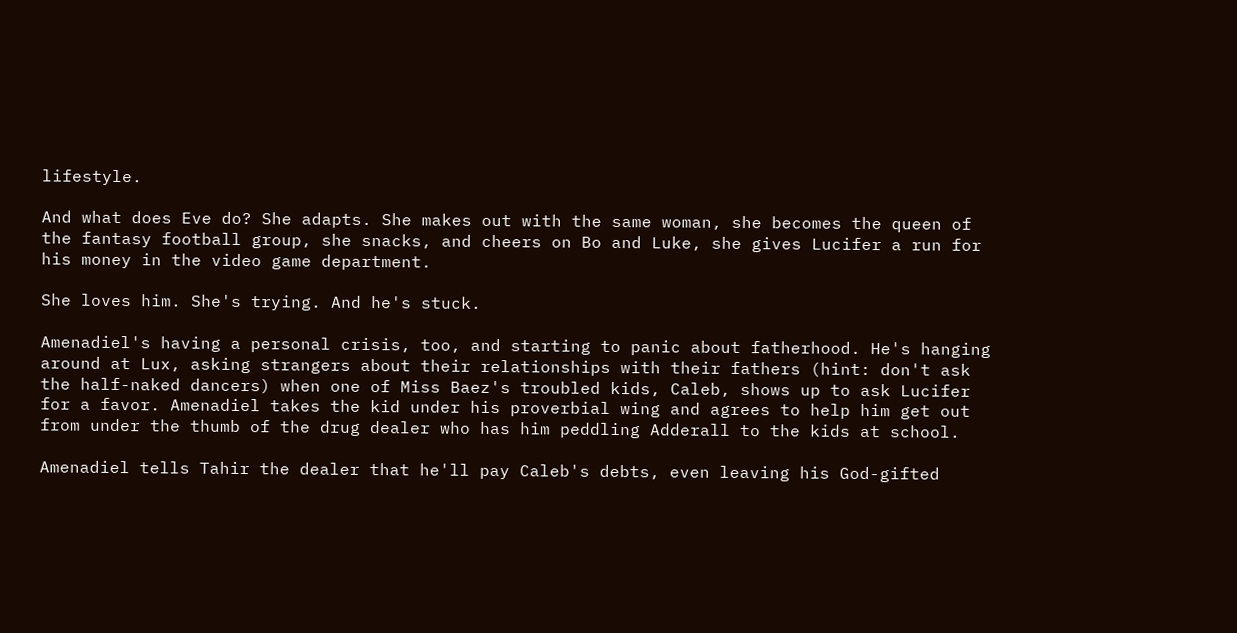lifestyle.

And what does Eve do? She adapts. She makes out with the same woman, she becomes the queen of the fantasy football group, she snacks, and cheers on Bo and Luke, she gives Lucifer a run for his money in the video game department.

She loves him. She's trying. And he's stuck.

Amenadiel's having a personal crisis, too, and starting to panic about fatherhood. He's hanging around at Lux, asking strangers about their relationships with their fathers (hint: don't ask the half-naked dancers) when one of Miss Baez's troubled kids, Caleb, shows up to ask Lucifer for a favor. Amenadiel takes the kid under his proverbial wing and agrees to help him get out from under the thumb of the drug dealer who has him peddling Adderall to the kids at school.

Amenadiel tells Tahir the dealer that he'll pay Caleb's debts, even leaving his God-gifted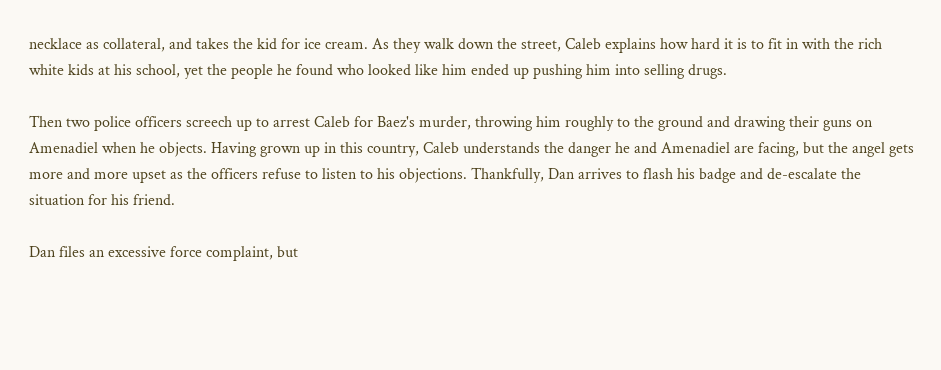necklace as collateral, and takes the kid for ice cream. As they walk down the street, Caleb explains how hard it is to fit in with the rich white kids at his school, yet the people he found who looked like him ended up pushing him into selling drugs.

Then two police officers screech up to arrest Caleb for Baez's murder, throwing him roughly to the ground and drawing their guns on Amenadiel when he objects. Having grown up in this country, Caleb understands the danger he and Amenadiel are facing, but the angel gets more and more upset as the officers refuse to listen to his objections. Thankfully, Dan arrives to flash his badge and de-escalate the situation for his friend.

Dan files an excessive force complaint, but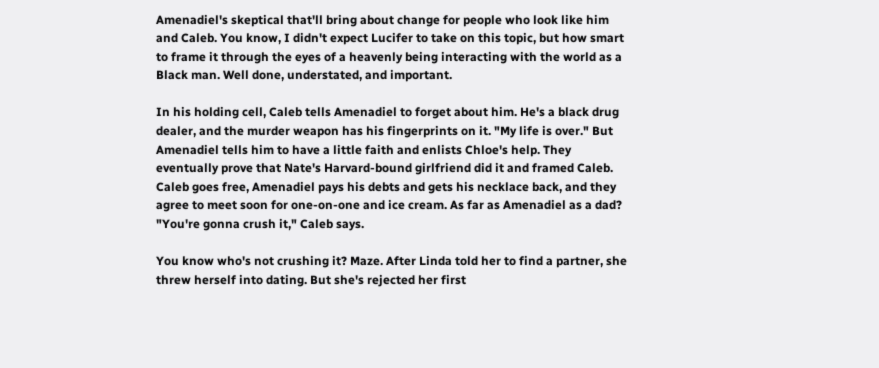Amenadiel's skeptical that'll bring about change for people who look like him and Caleb. You know, I didn't expect Lucifer to take on this topic, but how smart to frame it through the eyes of a heavenly being interacting with the world as a Black man. Well done, understated, and important.

In his holding cell, Caleb tells Amenadiel to forget about him. He's a black drug dealer, and the murder weapon has his fingerprints on it. "My life is over." But Amenadiel tells him to have a little faith and enlists Chloe's help. They eventually prove that Nate's Harvard-bound girlfriend did it and framed Caleb. Caleb goes free, Amenadiel pays his debts and gets his necklace back, and they agree to meet soon for one-on-one and ice cream. As far as Amenadiel as a dad? "You're gonna crush it," Caleb says.

You know who's not crushing it? Maze. After Linda told her to find a partner, she threw herself into dating. But she's rejected her first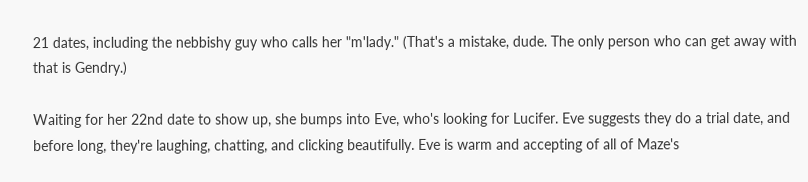21 dates, including the nebbishy guy who calls her "m'lady." (That's a mistake, dude. The only person who can get away with that is Gendry.)

Waiting for her 22nd date to show up, she bumps into Eve, who's looking for Lucifer. Eve suggests they do a trial date, and before long, they're laughing, chatting, and clicking beautifully. Eve is warm and accepting of all of Maze's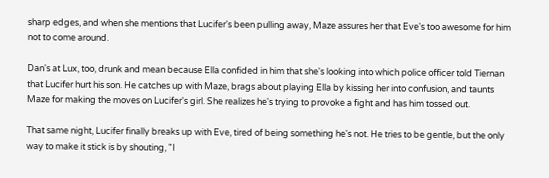sharp edges, and when she mentions that Lucifer's been pulling away, Maze assures her that Eve's too awesome for him not to come around.

Dan's at Lux, too, drunk and mean because Ella confided in him that she's looking into which police officer told Tiernan that Lucifer hurt his son. He catches up with Maze, brags about playing Ella by kissing her into confusion, and taunts Maze for making the moves on Lucifer's girl. She realizes he's trying to provoke a fight and has him tossed out.

That same night, Lucifer finally breaks up with Eve, tired of being something he's not. He tries to be gentle, but the only way to make it stick is by shouting, "I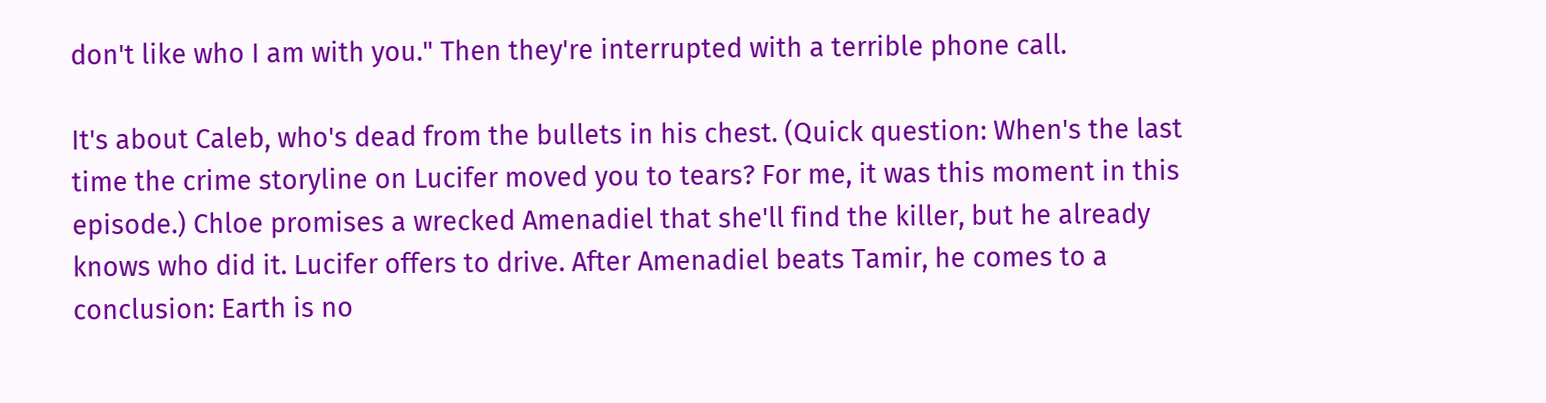don't like who I am with you." Then they're interrupted with a terrible phone call.

It's about Caleb, who's dead from the bullets in his chest. (Quick question: When's the last time the crime storyline on Lucifer moved you to tears? For me, it was this moment in this episode.) Chloe promises a wrecked Amenadiel that she'll find the killer, but he already knows who did it. Lucifer offers to drive. After Amenadiel beats Tamir, he comes to a conclusion: Earth is no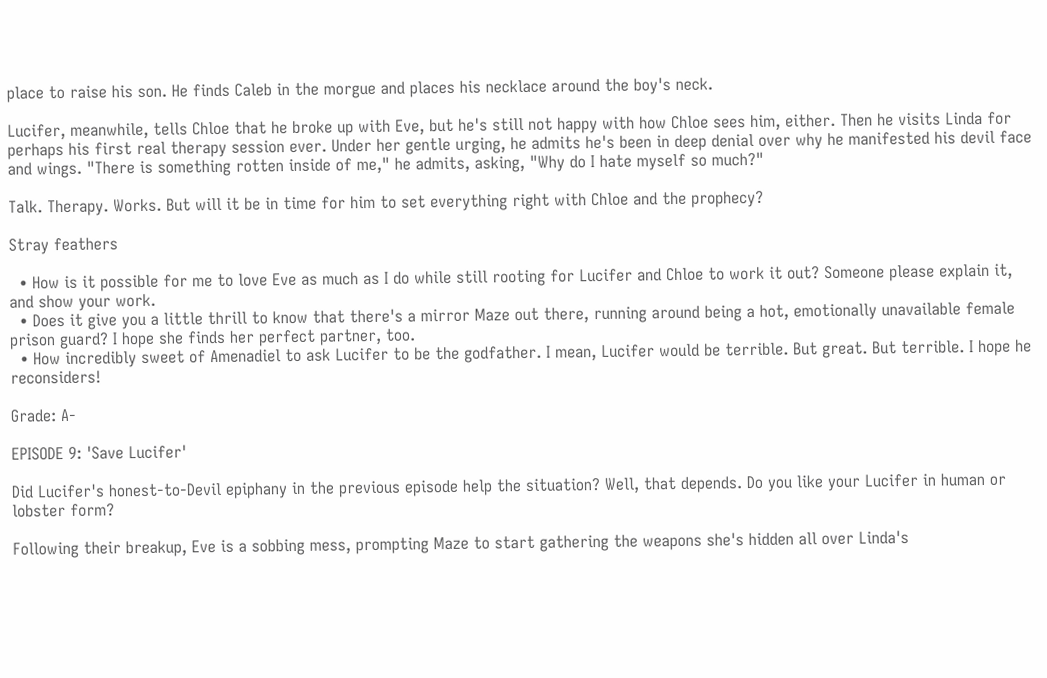place to raise his son. He finds Caleb in the morgue and places his necklace around the boy's neck.

Lucifer, meanwhile, tells Chloe that he broke up with Eve, but he's still not happy with how Chloe sees him, either. Then he visits Linda for perhaps his first real therapy session ever. Under her gentle urging, he admits he's been in deep denial over why he manifested his devil face and wings. "There is something rotten inside of me," he admits, asking, "Why do I hate myself so much?"

Talk. Therapy. Works. But will it be in time for him to set everything right with Chloe and the prophecy?

Stray feathers

  • How is it possible for me to love Eve as much as I do while still rooting for Lucifer and Chloe to work it out? Someone please explain it, and show your work.
  • Does it give you a little thrill to know that there's a mirror Maze out there, running around being a hot, emotionally unavailable female prison guard? I hope she finds her perfect partner, too.
  • How incredibly sweet of Amenadiel to ask Lucifer to be the godfather. I mean, Lucifer would be terrible. But great. But terrible. I hope he reconsiders!

Grade: A-

EPISODE 9: 'Save Lucifer'

Did Lucifer's honest-to-Devil epiphany in the previous episode help the situation? Well, that depends. Do you like your Lucifer in human or lobster form?

Following their breakup, Eve is a sobbing mess, prompting Maze to start gathering the weapons she's hidden all over Linda's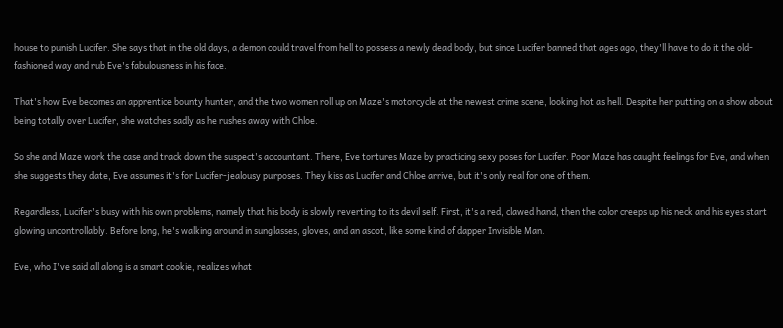house to punish Lucifer. She says that in the old days, a demon could travel from hell to possess a newly dead body, but since Lucifer banned that ages ago, they'll have to do it the old-fashioned way and rub Eve's fabulousness in his face.

That's how Eve becomes an apprentice bounty hunter, and the two women roll up on Maze's motorcycle at the newest crime scene, looking hot as hell. Despite her putting on a show about being totally over Lucifer, she watches sadly as he rushes away with Chloe.

So she and Maze work the case and track down the suspect's accountant. There, Eve tortures Maze by practicing sexy poses for Lucifer. Poor Maze has caught feelings for Eve, and when she suggests they date, Eve assumes it's for Lucifer-jealousy purposes. They kiss as Lucifer and Chloe arrive, but it's only real for one of them.

Regardless, Lucifer's busy with his own problems, namely that his body is slowly reverting to its devil self. First, it's a red, clawed hand, then the color creeps up his neck and his eyes start glowing uncontrollably. Before long, he's walking around in sunglasses, gloves, and an ascot, like some kind of dapper Invisible Man.

Eve, who I've said all along is a smart cookie, realizes what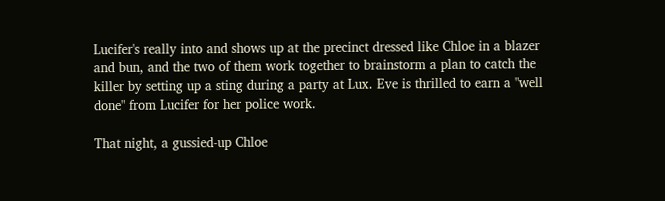Lucifer's really into and shows up at the precinct dressed like Chloe in a blazer and bun, and the two of them work together to brainstorm a plan to catch the killer by setting up a sting during a party at Lux. Eve is thrilled to earn a "well done" from Lucifer for her police work.

That night, a gussied-up Chloe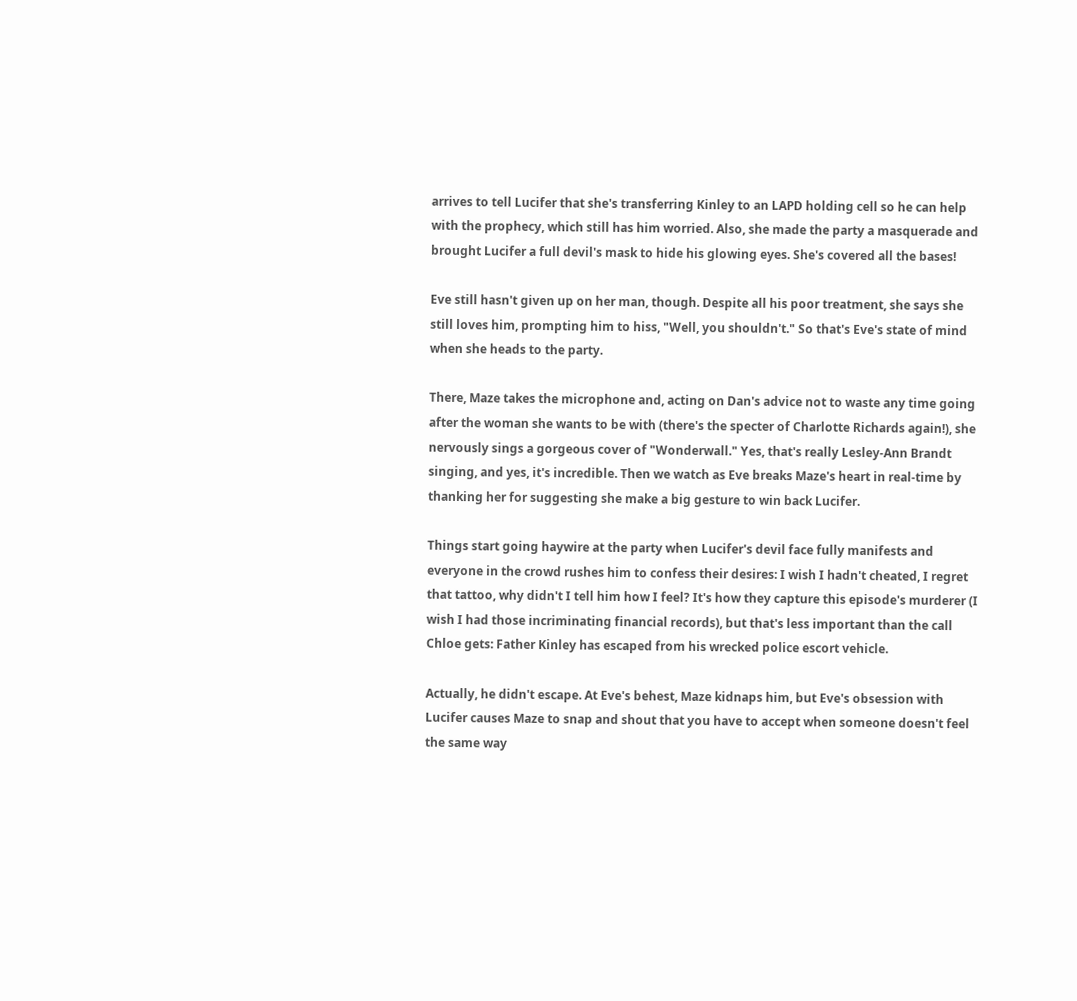arrives to tell Lucifer that she's transferring Kinley to an LAPD holding cell so he can help with the prophecy, which still has him worried. Also, she made the party a masquerade and brought Lucifer a full devil's mask to hide his glowing eyes. She's covered all the bases!

Eve still hasn't given up on her man, though. Despite all his poor treatment, she says she still loves him, prompting him to hiss, "Well, you shouldn't." So that's Eve's state of mind when she heads to the party.

There, Maze takes the microphone and, acting on Dan's advice not to waste any time going after the woman she wants to be with (there's the specter of Charlotte Richards again!), she nervously sings a gorgeous cover of "Wonderwall." Yes, that's really Lesley-Ann Brandt singing, and yes, it's incredible. Then we watch as Eve breaks Maze's heart in real-time by thanking her for suggesting she make a big gesture to win back Lucifer.

Things start going haywire at the party when Lucifer's devil face fully manifests and everyone in the crowd rushes him to confess their desires: I wish I hadn't cheated, I regret that tattoo, why didn't I tell him how I feel? It's how they capture this episode's murderer (I wish I had those incriminating financial records), but that's less important than the call Chloe gets: Father Kinley has escaped from his wrecked police escort vehicle.

Actually, he didn't escape. At Eve's behest, Maze kidnaps him, but Eve's obsession with Lucifer causes Maze to snap and shout that you have to accept when someone doesn't feel the same way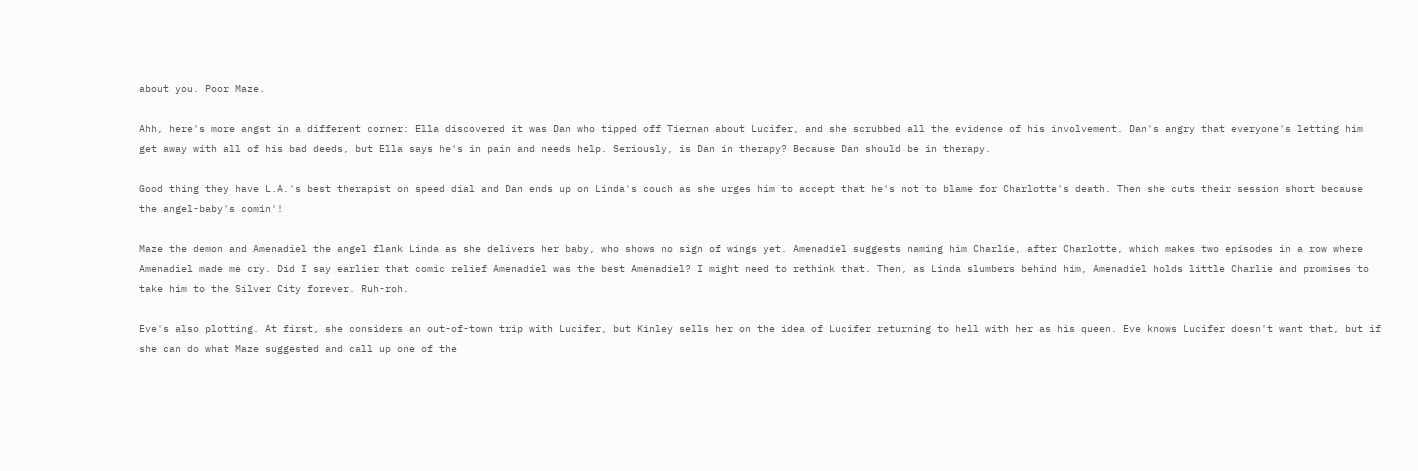about you. Poor Maze.

Ahh, here's more angst in a different corner: Ella discovered it was Dan who tipped off Tiernan about Lucifer, and she scrubbed all the evidence of his involvement. Dan's angry that everyone's letting him get away with all of his bad deeds, but Ella says he's in pain and needs help. Seriously, is Dan in therapy? Because Dan should be in therapy.

Good thing they have L.A.'s best therapist on speed dial and Dan ends up on Linda's couch as she urges him to accept that he's not to blame for Charlotte's death. Then she cuts their session short because the angel-baby's comin'!

Maze the demon and Amenadiel the angel flank Linda as she delivers her baby, who shows no sign of wings yet. Amenadiel suggests naming him Charlie, after Charlotte, which makes two episodes in a row where Amenadiel made me cry. Did I say earlier that comic relief Amenadiel was the best Amenadiel? I might need to rethink that. Then, as Linda slumbers behind him, Amenadiel holds little Charlie and promises to take him to the Silver City forever. Ruh-roh.

Eve's also plotting. At first, she considers an out-of-town trip with Lucifer, but Kinley sells her on the idea of Lucifer returning to hell with her as his queen. Eve knows Lucifer doesn't want that, but if she can do what Maze suggested and call up one of the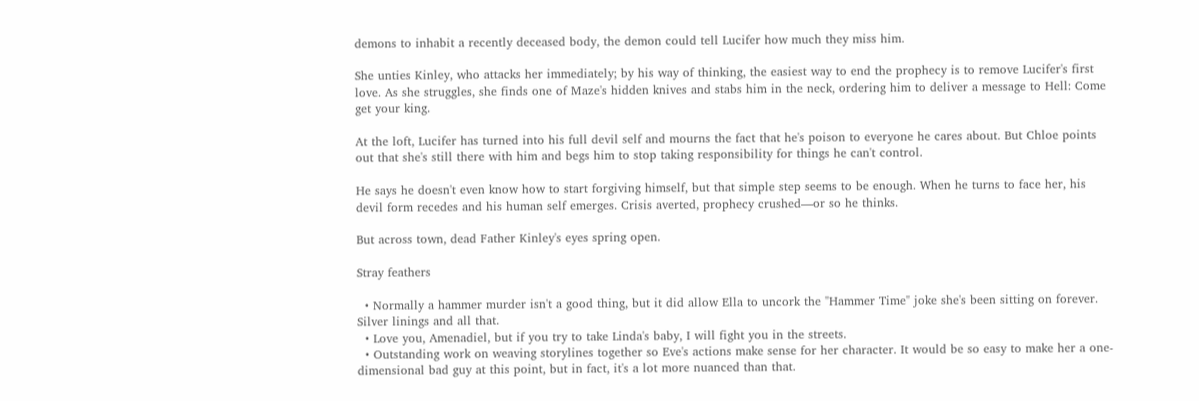demons to inhabit a recently deceased body, the demon could tell Lucifer how much they miss him.

She unties Kinley, who attacks her immediately; by his way of thinking, the easiest way to end the prophecy is to remove Lucifer's first love. As she struggles, she finds one of Maze's hidden knives and stabs him in the neck, ordering him to deliver a message to Hell: Come get your king.

At the loft, Lucifer has turned into his full devil self and mourns the fact that he's poison to everyone he cares about. But Chloe points out that she's still there with him and begs him to stop taking responsibility for things he can't control.

He says he doesn't even know how to start forgiving himself, but that simple step seems to be enough. When he turns to face her, his devil form recedes and his human self emerges. Crisis averted, prophecy crushed—or so he thinks.

But across town, dead Father Kinley's eyes spring open.

Stray feathers

  • Normally a hammer murder isn't a good thing, but it did allow Ella to uncork the "Hammer Time" joke she's been sitting on forever. Silver linings and all that.
  • Love you, Amenadiel, but if you try to take Linda's baby, I will fight you in the streets.
  • Outstanding work on weaving storylines together so Eve's actions make sense for her character. It would be so easy to make her a one-dimensional bad guy at this point, but in fact, it's a lot more nuanced than that.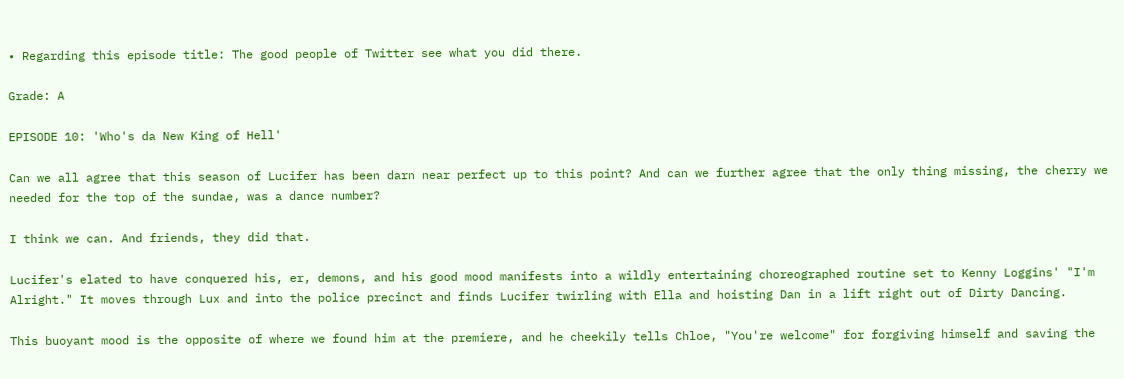• Regarding this episode title: The good people of Twitter see what you did there.

Grade: A

EPISODE 10: 'Who's da New King of Hell'

Can we all agree that this season of Lucifer has been darn near perfect up to this point? And can we further agree that the only thing missing, the cherry we needed for the top of the sundae, was a dance number?

I think we can. And friends, they did that.

Lucifer's elated to have conquered his, er, demons, and his good mood manifests into a wildly entertaining choreographed routine set to Kenny Loggins' "I'm Alright." It moves through Lux and into the police precinct and finds Lucifer twirling with Ella and hoisting Dan in a lift right out of Dirty Dancing.

This buoyant mood is the opposite of where we found him at the premiere, and he cheekily tells Chloe, "You're welcome" for forgiving himself and saving the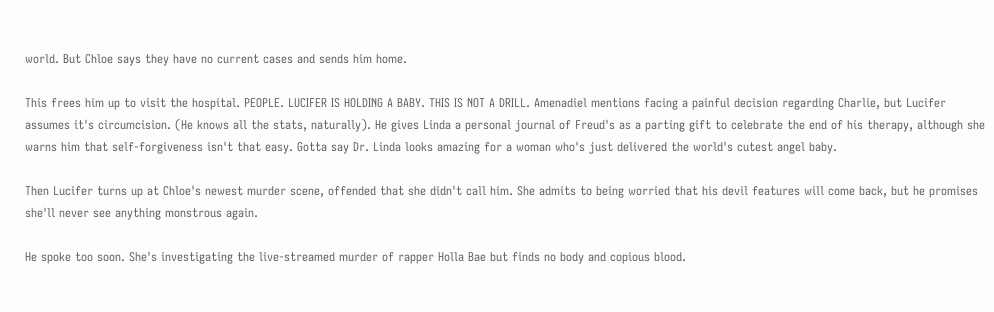world. But Chloe says they have no current cases and sends him home.

This frees him up to visit the hospital. PEOPLE. LUCIFER IS HOLDING A BABY. THIS IS NOT A DRILL. Amenadiel mentions facing a painful decision regarding Charlie, but Lucifer assumes it's circumcision. (He knows all the stats, naturally). He gives Linda a personal journal of Freud's as a parting gift to celebrate the end of his therapy, although she warns him that self-forgiveness isn't that easy. Gotta say Dr. Linda looks amazing for a woman who's just delivered the world's cutest angel baby.

Then Lucifer turns up at Chloe's newest murder scene, offended that she didn't call him. She admits to being worried that his devil features will come back, but he promises she'll never see anything monstrous again.

He spoke too soon. She's investigating the live-streamed murder of rapper Holla Bae but finds no body and copious blood.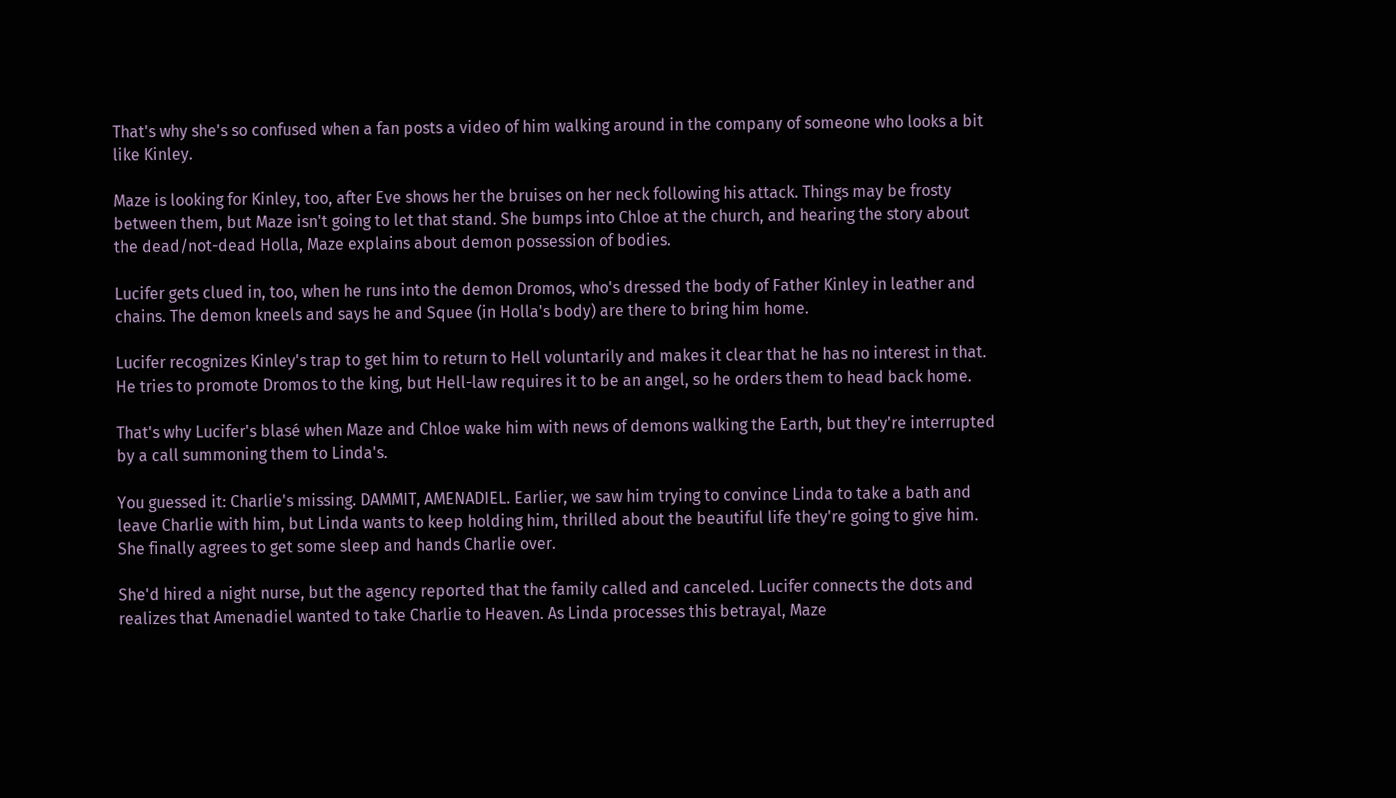That's why she's so confused when a fan posts a video of him walking around in the company of someone who looks a bit like Kinley.

Maze is looking for Kinley, too, after Eve shows her the bruises on her neck following his attack. Things may be frosty between them, but Maze isn't going to let that stand. She bumps into Chloe at the church, and hearing the story about the dead/not-dead Holla, Maze explains about demon possession of bodies.

Lucifer gets clued in, too, when he runs into the demon Dromos, who's dressed the body of Father Kinley in leather and chains. The demon kneels and says he and Squee (in Holla's body) are there to bring him home.

Lucifer recognizes Kinley's trap to get him to return to Hell voluntarily and makes it clear that he has no interest in that. He tries to promote Dromos to the king, but Hell-law requires it to be an angel, so he orders them to head back home.

That's why Lucifer's blasé when Maze and Chloe wake him with news of demons walking the Earth, but they're interrupted by a call summoning them to Linda's.

You guessed it: Charlie's missing. DAMMIT, AMENADIEL. Earlier, we saw him trying to convince Linda to take a bath and leave Charlie with him, but Linda wants to keep holding him, thrilled about the beautiful life they're going to give him. She finally agrees to get some sleep and hands Charlie over.

She'd hired a night nurse, but the agency reported that the family called and canceled. Lucifer connects the dots and realizes that Amenadiel wanted to take Charlie to Heaven. As Linda processes this betrayal, Maze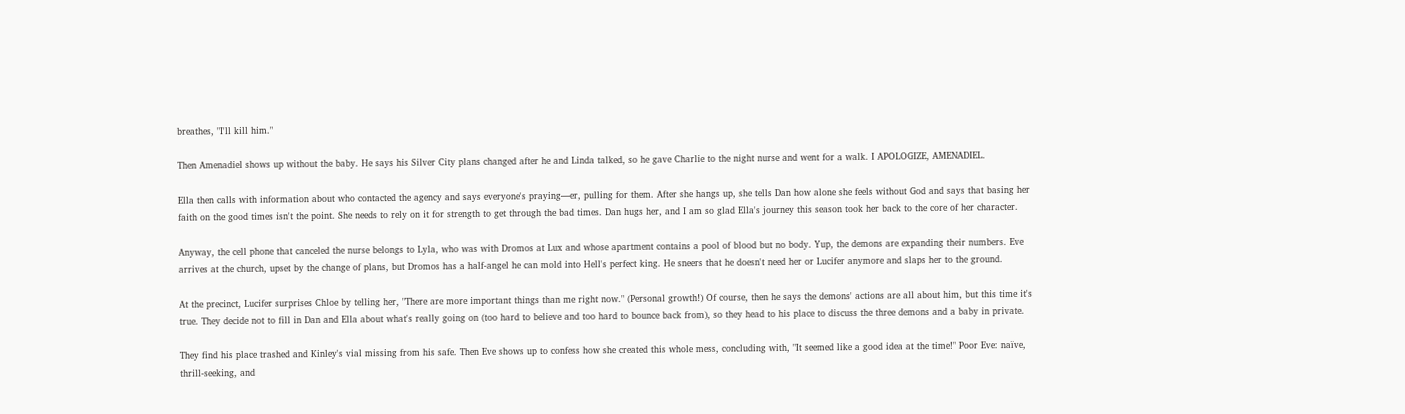breathes, "I'll kill him."

Then Amenadiel shows up without the baby. He says his Silver City plans changed after he and Linda talked, so he gave Charlie to the night nurse and went for a walk. I APOLOGIZE, AMENADIEL.

Ella then calls with information about who contacted the agency and says everyone's praying—er, pulling for them. After she hangs up, she tells Dan how alone she feels without God and says that basing her faith on the good times isn't the point. She needs to rely on it for strength to get through the bad times. Dan hugs her, and I am so glad Ella's journey this season took her back to the core of her character.

Anyway, the cell phone that canceled the nurse belongs to Lyla, who was with Dromos at Lux and whose apartment contains a pool of blood but no body. Yup, the demons are expanding their numbers. Eve arrives at the church, upset by the change of plans, but Dromos has a half-angel he can mold into Hell's perfect king. He sneers that he doesn't need her or Lucifer anymore and slaps her to the ground.

At the precinct, Lucifer surprises Chloe by telling her, "There are more important things than me right now." (Personal growth!) Of course, then he says the demons' actions are all about him, but this time it's true. They decide not to fill in Dan and Ella about what's really going on (too hard to believe and too hard to bounce back from), so they head to his place to discuss the three demons and a baby in private.

They find his place trashed and Kinley's vial missing from his safe. Then Eve shows up to confess how she created this whole mess, concluding with, "It seemed like a good idea at the time!" Poor Eve: naïve, thrill-seeking, and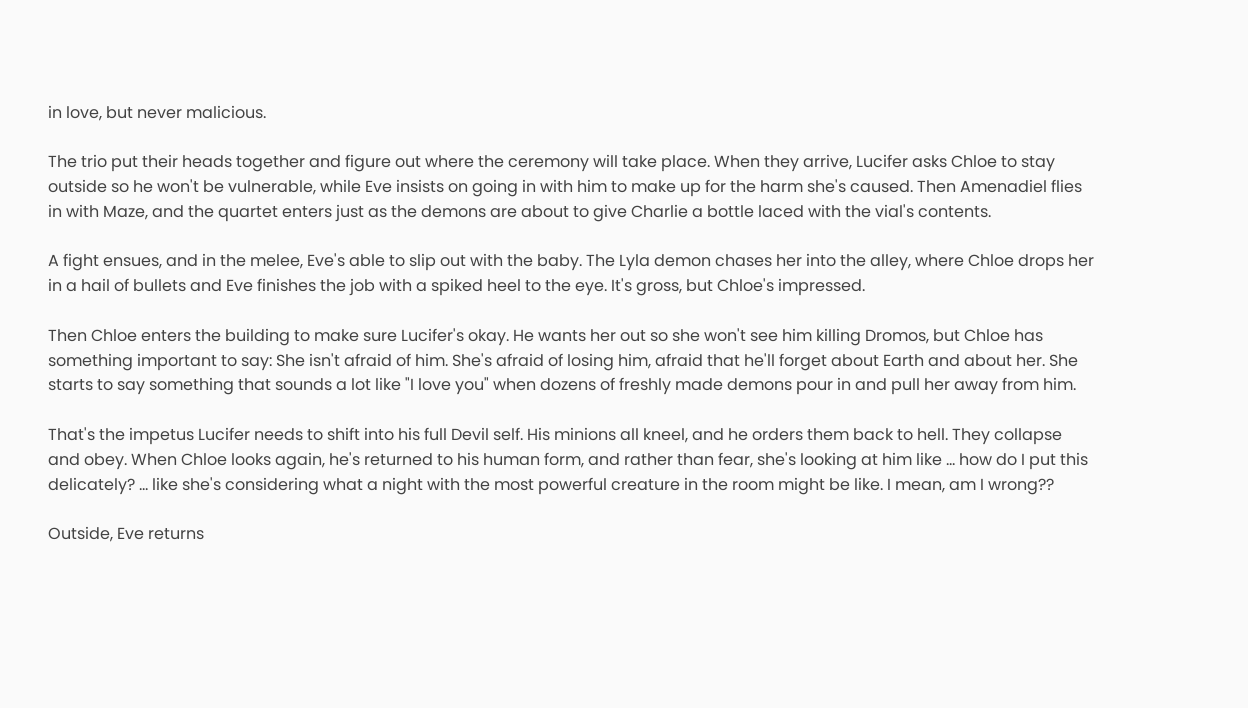in love, but never malicious.

The trio put their heads together and figure out where the ceremony will take place. When they arrive, Lucifer asks Chloe to stay outside so he won't be vulnerable, while Eve insists on going in with him to make up for the harm she's caused. Then Amenadiel flies in with Maze, and the quartet enters just as the demons are about to give Charlie a bottle laced with the vial's contents.

A fight ensues, and in the melee, Eve's able to slip out with the baby. The Lyla demon chases her into the alley, where Chloe drops her in a hail of bullets and Eve finishes the job with a spiked heel to the eye. It's gross, but Chloe's impressed.

Then Chloe enters the building to make sure Lucifer's okay. He wants her out so she won't see him killing Dromos, but Chloe has something important to say: She isn't afraid of him. She's afraid of losing him, afraid that he'll forget about Earth and about her. She starts to say something that sounds a lot like "I love you" when dozens of freshly made demons pour in and pull her away from him.

That's the impetus Lucifer needs to shift into his full Devil self. His minions all kneel, and he orders them back to hell. They collapse and obey. When Chloe looks again, he's returned to his human form, and rather than fear, she's looking at him like … how do I put this delicately? … like she's considering what a night with the most powerful creature in the room might be like. I mean, am I wrong??

Outside, Eve returns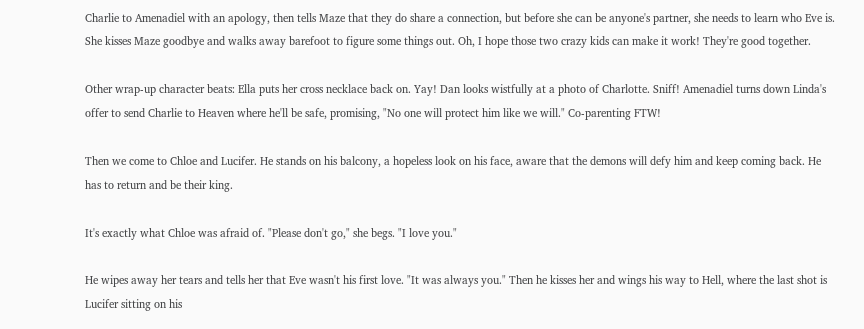Charlie to Amenadiel with an apology, then tells Maze that they do share a connection, but before she can be anyone's partner, she needs to learn who Eve is. She kisses Maze goodbye and walks away barefoot to figure some things out. Oh, I hope those two crazy kids can make it work! They're good together.

Other wrap-up character beats: Ella puts her cross necklace back on. Yay! Dan looks wistfully at a photo of Charlotte. Sniff! Amenadiel turns down Linda's offer to send Charlie to Heaven where he'll be safe, promising, "No one will protect him like we will." Co-parenting FTW!

Then we come to Chloe and Lucifer. He stands on his balcony, a hopeless look on his face, aware that the demons will defy him and keep coming back. He has to return and be their king.

It's exactly what Chloe was afraid of. "Please don't go," she begs. "I love you."

He wipes away her tears and tells her that Eve wasn't his first love. "It was always you." Then he kisses her and wings his way to Hell, where the last shot is Lucifer sitting on his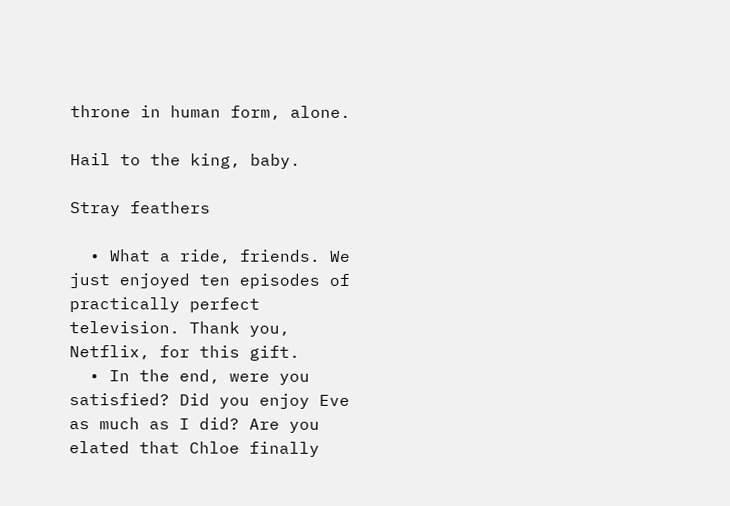throne in human form, alone.

Hail to the king, baby.

Stray feathers

  • What a ride, friends. We just enjoyed ten episodes of practically perfect television. Thank you, Netflix, for this gift.
  • In the end, were you satisfied? Did you enjoy Eve as much as I did? Are you elated that Chloe finally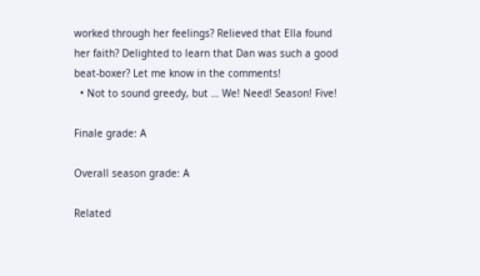worked through her feelings? Relieved that Ella found her faith? Delighted to learn that Dan was such a good beat-boxer? Let me know in the comments!
  • Not to sound greedy, but … We! Need! Season! Five!

Finale grade: A

Overall season grade: A

Related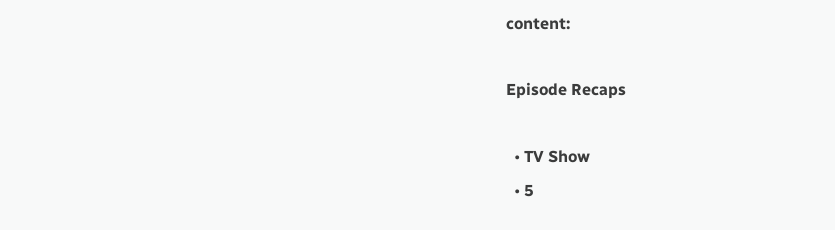content:

Episode Recaps

  • TV Show
  • 5